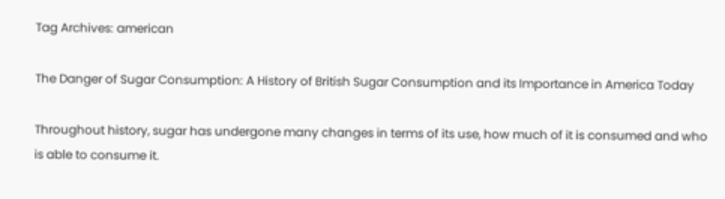Tag Archives: american

The Danger of Sugar Consumption: A History of British Sugar Consumption and its Importance in America Today

Throughout history, sugar has undergone many changes in terms of its use, how much of it is consumed and who is able to consume it.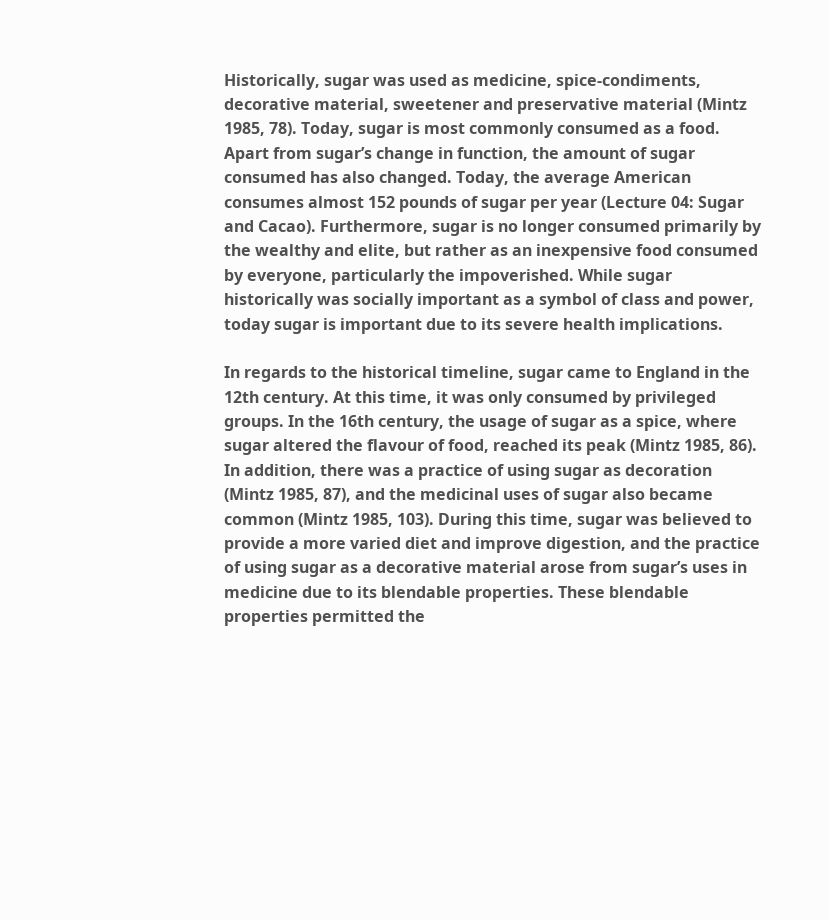Historically, sugar was used as medicine, spice-condiments, decorative material, sweetener and preservative material (Mintz 1985, 78). Today, sugar is most commonly consumed as a food. Apart from sugar’s change in function, the amount of sugar consumed has also changed. Today, the average American consumes almost 152 pounds of sugar per year (Lecture 04: Sugar and Cacao). Furthermore, sugar is no longer consumed primarily by the wealthy and elite, but rather as an inexpensive food consumed by everyone, particularly the impoverished. While sugar historically was socially important as a symbol of class and power, today sugar is important due to its severe health implications.

In regards to the historical timeline, sugar came to England in the 12th century. At this time, it was only consumed by privileged groups. In the 16th century, the usage of sugar as a spice, where sugar altered the flavour of food, reached its peak (Mintz 1985, 86). In addition, there was a practice of using sugar as decoration (Mintz 1985, 87), and the medicinal uses of sugar also became common (Mintz 1985, 103). During this time, sugar was believed to provide a more varied diet and improve digestion, and the practice of using sugar as a decorative material arose from sugar’s uses in medicine due to its blendable properties. These blendable properties permitted the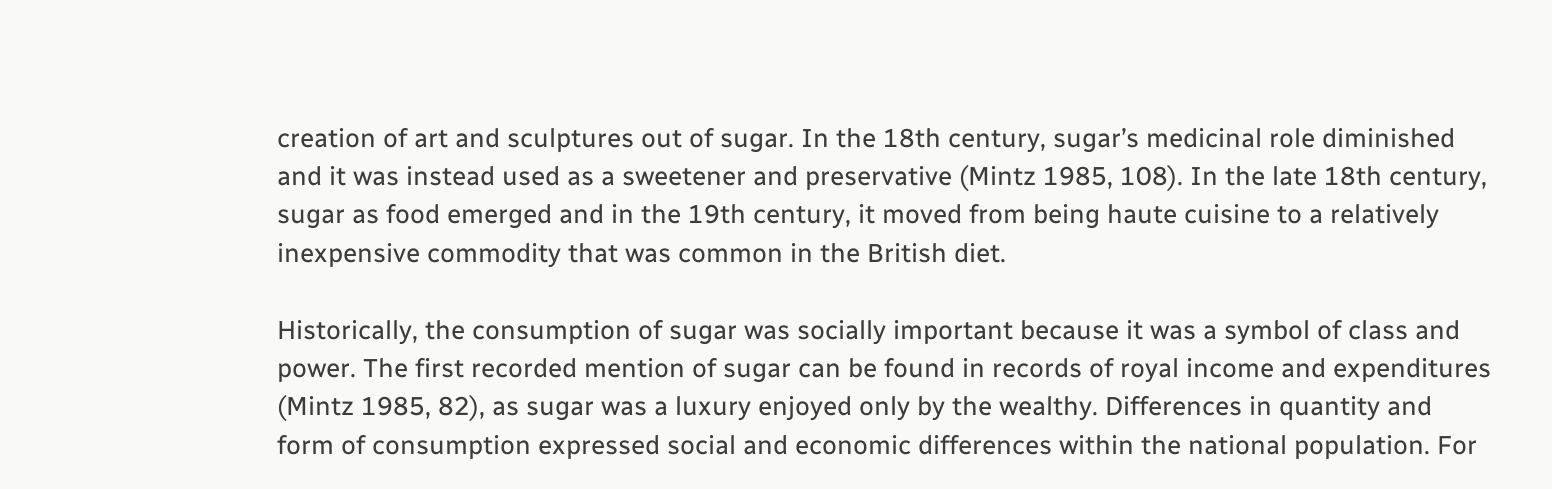creation of art and sculptures out of sugar. In the 18th century, sugar’s medicinal role diminished and it was instead used as a sweetener and preservative (Mintz 1985, 108). In the late 18th century, sugar as food emerged and in the 19th century, it moved from being haute cuisine to a relatively inexpensive commodity that was common in the British diet.

Historically, the consumption of sugar was socially important because it was a symbol of class and power. The first recorded mention of sugar can be found in records of royal income and expenditures (Mintz 1985, 82), as sugar was a luxury enjoyed only by the wealthy. Differences in quantity and form of consumption expressed social and economic differences within the national population. For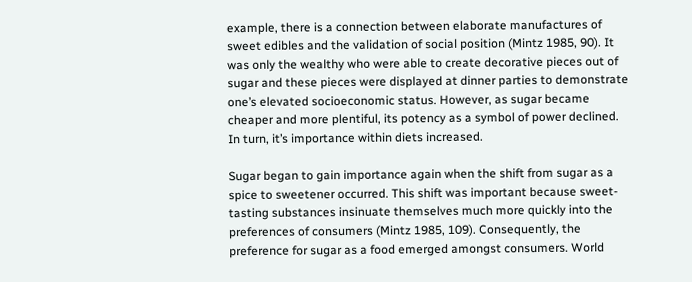example, there is a connection between elaborate manufactures of sweet edibles and the validation of social position (Mintz 1985, 90). It was only the wealthy who were able to create decorative pieces out of sugar and these pieces were displayed at dinner parties to demonstrate one’s elevated socioeconomic status. However, as sugar became cheaper and more plentiful, its potency as a symbol of power declined. In turn, it’s importance within diets increased.

Sugar began to gain importance again when the shift from sugar as a spice to sweetener occurred. This shift was important because sweet-tasting substances insinuate themselves much more quickly into the preferences of consumers (Mintz 1985, 109). Consequently, the preference for sugar as a food emerged amongst consumers. World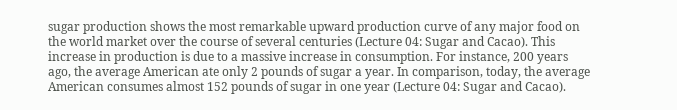sugar production shows the most remarkable upward production curve of any major food on the world market over the course of several centuries (Lecture 04: Sugar and Cacao). This increase in production is due to a massive increase in consumption. For instance, 200 years ago, the average American ate only 2 pounds of sugar a year. In comparison, today, the average American consumes almost 152 pounds of sugar in one year (Lecture 04: Sugar and Cacao).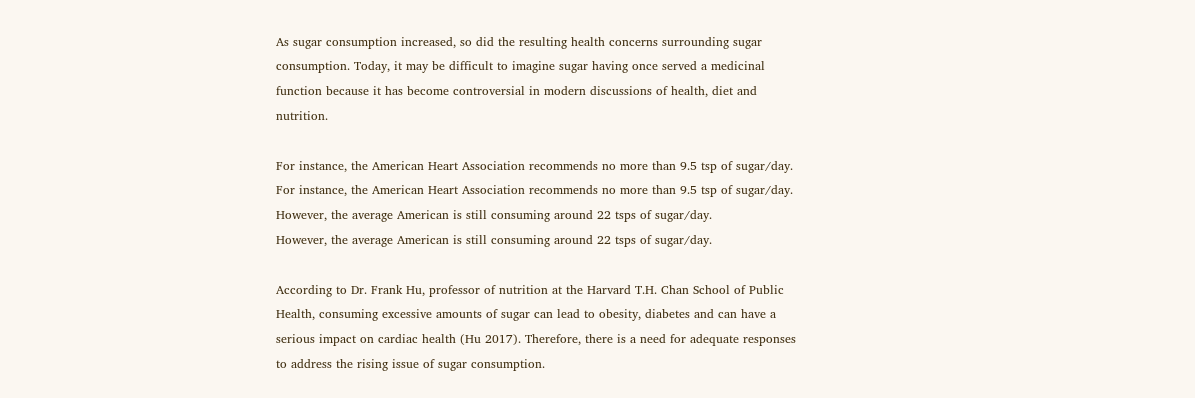As sugar consumption increased, so did the resulting health concerns surrounding sugar consumption. Today, it may be difficult to imagine sugar having once served a medicinal function because it has become controversial in modern discussions of health, diet and nutrition.

For instance, the American Heart Association recommends no more than 9.5 tsp of sugar/day.
For instance, the American Heart Association recommends no more than 9.5 tsp of sugar/day.
However, the average American is still consuming around 22 tsps of sugar/day.
However, the average American is still consuming around 22 tsps of sugar/day.

According to Dr. Frank Hu, professor of nutrition at the Harvard T.H. Chan School of Public Health, consuming excessive amounts of sugar can lead to obesity, diabetes and can have a serious impact on cardiac health (Hu 2017). Therefore, there is a need for adequate responses to address the rising issue of sugar consumption.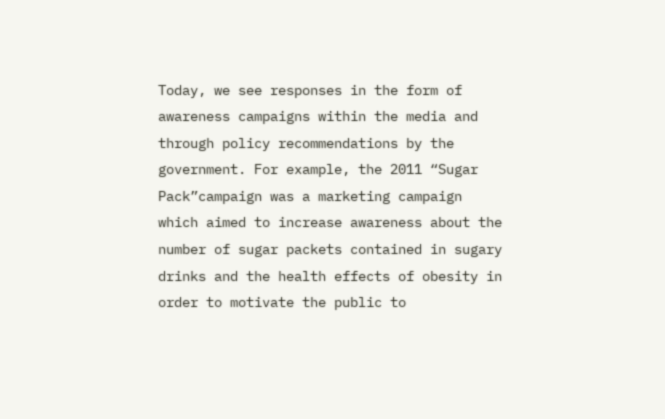Today, we see responses in the form of awareness campaigns within the media and through policy recommendations by the government. For example, the 2011 “Sugar Pack”campaign was a marketing campaign which aimed to increase awareness about the number of sugar packets contained in sugary drinks and the health effects of obesity in order to motivate the public to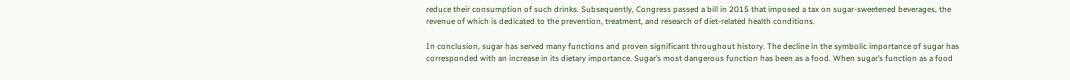reduce their consumption of such drinks. Subsequently, Congress passed a bill in 2015 that imposed a tax on sugar-sweetened beverages, the revenue of which is dedicated to the prevention, treatment, and research of diet-related health conditions.

In conclusion, sugar has served many functions and proven significant throughout history. The decline in the symbolic importance of sugar has corresponded with an increase in its dietary importance. Sugar’s most dangerous function has been as a food. When sugar’s function as a food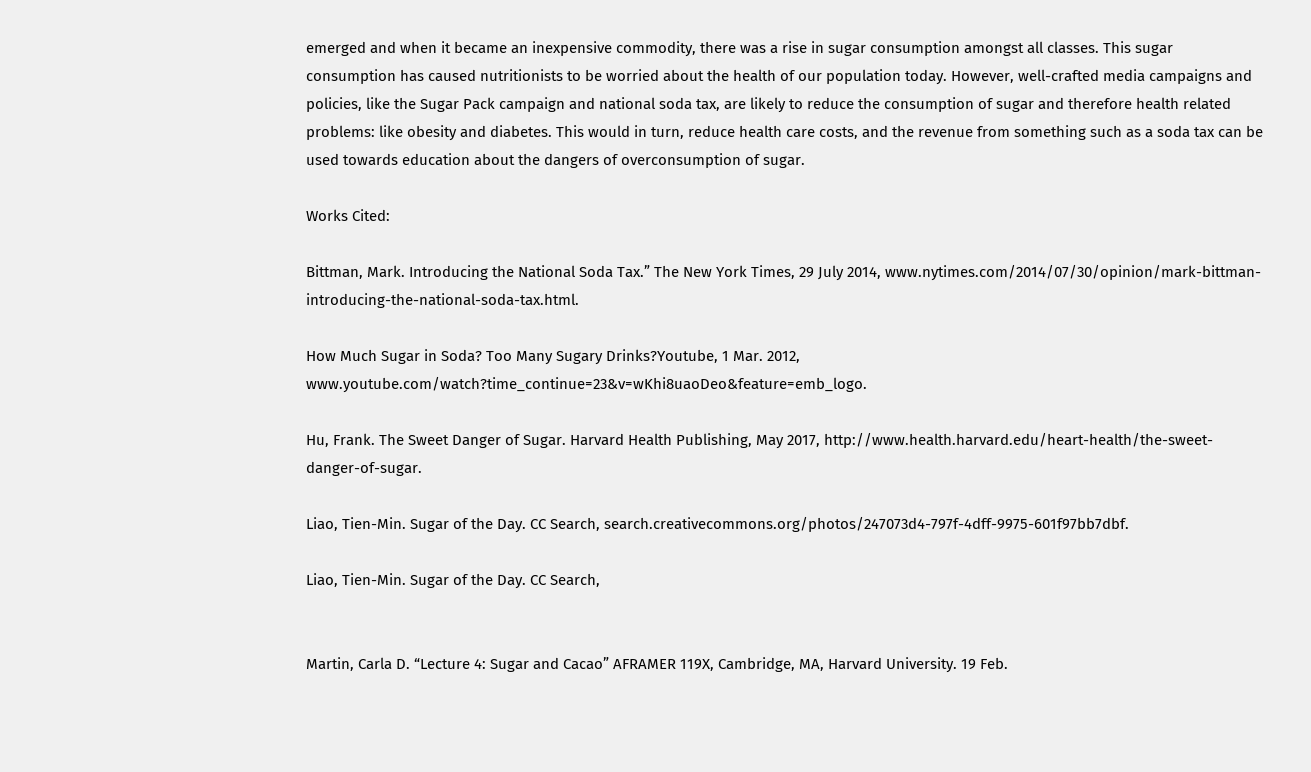emerged and when it became an inexpensive commodity, there was a rise in sugar consumption amongst all classes. This sugar consumption has caused nutritionists to be worried about the health of our population today. However, well-crafted media campaigns and policies, like the Sugar Pack campaign and national soda tax, are likely to reduce the consumption of sugar and therefore health related problems: like obesity and diabetes. This would in turn, reduce health care costs, and the revenue from something such as a soda tax can be used towards education about the dangers of overconsumption of sugar.

Works Cited:

Bittman, Mark. Introducing the National Soda Tax.” The New York Times, 29 July 2014, www.nytimes.com/2014/07/30/opinion/mark-bittman-introducing-the-national-soda-tax.html.

How Much Sugar in Soda? Too Many Sugary Drinks?Youtube, 1 Mar. 2012, www.youtube.com/watch?time_continue=23&v=wKhi8uaoDeo&feature=emb_logo.

Hu, Frank. The Sweet Danger of Sugar. Harvard Health Publishing, May 2017, http://www.health.harvard.edu/heart-health/the-sweet-danger-of-sugar.

Liao, Tien-Min. Sugar of the Day. CC Search, search.creativecommons.org/photos/247073d4-797f-4dff-9975-601f97bb7dbf.

Liao, Tien-Min. Sugar of the Day. CC Search,


Martin, Carla D. “Lecture 4: Sugar and Cacao” AFRAMER 119X, Cambridge, MA, Harvard University. 19 Feb.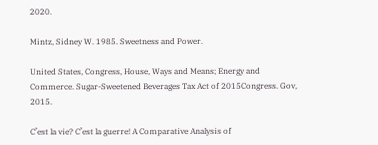2020.

Mintz, Sidney W. 1985. Sweetness and Power.

United States, Congress, House, Ways and Means; Energy and Commerce. Sugar-Sweetened Beverages Tax Act of 2015Congress. Gov, 2015.

C’est la vie? C’est la guerre! A Comparative Analysis of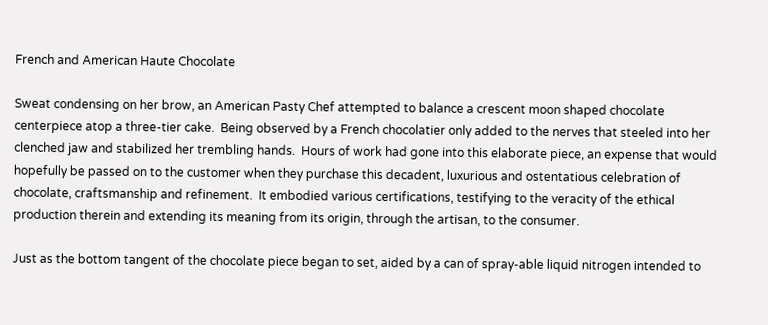French and American Haute Chocolate

Sweat condensing on her brow, an American Pasty Chef attempted to balance a crescent moon shaped chocolate centerpiece atop a three-tier cake.  Being observed by a French chocolatier only added to the nerves that steeled into her clenched jaw and stabilized her trembling hands.  Hours of work had gone into this elaborate piece, an expense that would hopefully be passed on to the customer when they purchase this decadent, luxurious and ostentatious celebration of chocolate, craftsmanship and refinement.  It embodied various certifications, testifying to the veracity of the ethical production therein and extending its meaning from its origin, through the artisan, to the consumer.

Just as the bottom tangent of the chocolate piece began to set, aided by a can of spray-able liquid nitrogen intended to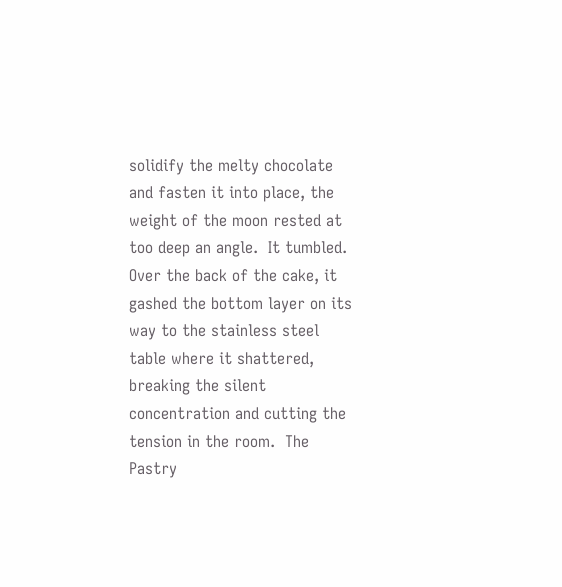solidify the melty chocolate and fasten it into place, the weight of the moon rested at too deep an angle.  It tumbled.  Over the back of the cake, it gashed the bottom layer on its way to the stainless steel table where it shattered, breaking the silent concentration and cutting the tension in the room.  The Pastry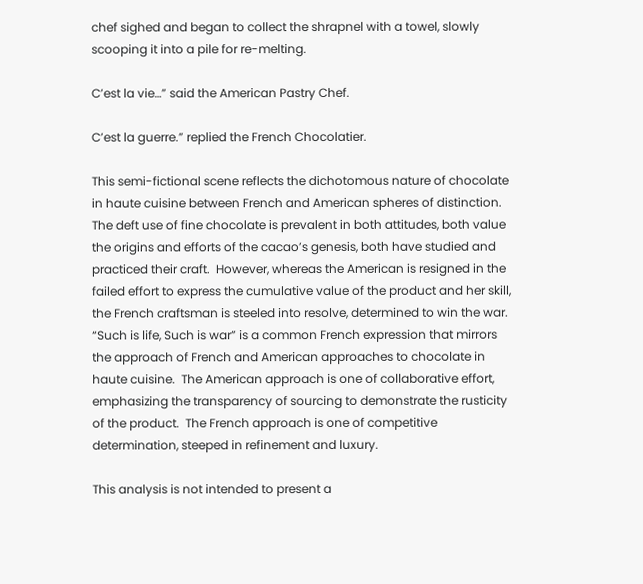chef sighed and began to collect the shrapnel with a towel, slowly scooping it into a pile for re-melting.

C’est la vie…” said the American Pastry Chef.

C’est la guerre.” replied the French Chocolatier.

This semi-fictional scene reflects the dichotomous nature of chocolate in haute cuisine between French and American spheres of distinction. The deft use of fine chocolate is prevalent in both attitudes, both value the origins and efforts of the cacao’s genesis, both have studied and practiced their craft.  However, whereas the American is resigned in the failed effort to express the cumulative value of the product and her skill, the French craftsman is steeled into resolve, determined to win the war. “Such is life, Such is war” is a common French expression that mirrors the approach of French and American approaches to chocolate in haute cuisine.  The American approach is one of collaborative effort, emphasizing the transparency of sourcing to demonstrate the rusticity of the product.  The French approach is one of competitive determination, steeped in refinement and luxury.

This analysis is not intended to present a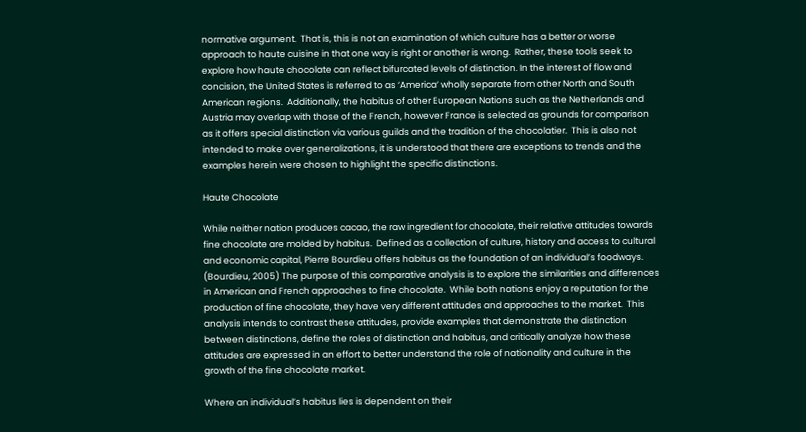normative argument.  That is, this is not an examination of which culture has a better or worse approach to haute cuisine in that one way is right or another is wrong.  Rather, these tools seek to explore how haute chocolate can reflect bifurcated levels of distinction. In the interest of flow and concision, the United States is referred to as ‘America’ wholly separate from other North and South American regions.  Additionally, the habitus of other European Nations such as the Netherlands and Austria may overlap with those of the French, however France is selected as grounds for comparison as it offers special distinction via various guilds and the tradition of the chocolatier.  This is also not intended to make over generalizations, it is understood that there are exceptions to trends and the examples herein were chosen to highlight the specific distinctions.

Haute Chocolate

While neither nation produces cacao, the raw ingredient for chocolate, their relative attitudes towards fine chocolate are molded by habitus.  Defined as a collection of culture, history and access to cultural and economic capital, Pierre Bourdieu offers habitus as the foundation of an individual’s foodways. (Bourdieu, 2005) The purpose of this comparative analysis is to explore the similarities and differences in American and French approaches to fine chocolate.  While both nations enjoy a reputation for the production of fine chocolate, they have very different attitudes and approaches to the market.  This analysis intends to contrast these attitudes, provide examples that demonstrate the distinction between distinctions, define the roles of distinction and habitus, and critically analyze how these attitudes are expressed in an effort to better understand the role of nationality and culture in the growth of the fine chocolate market.

Where an individual’s habitus lies is dependent on their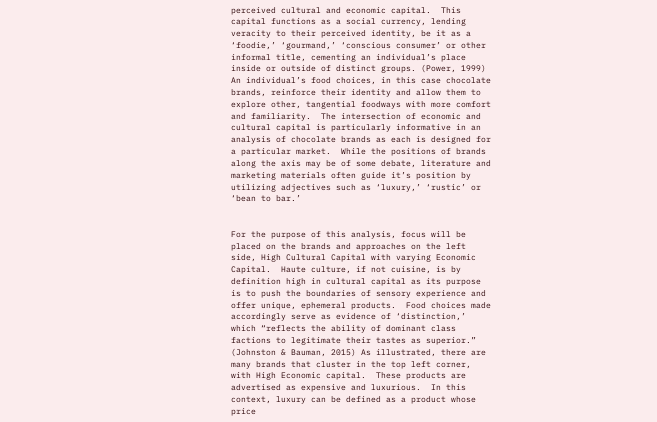perceived cultural and economic capital.  This capital functions as a social currency, lending veracity to their perceived identity, be it as a ‘foodie,’ ‘gourmand,’ ‘conscious consumer’ or other informal title, cementing an individual’s place inside or outside of distinct groups. (Power, 1999)  An individual’s food choices, in this case chocolate brands, reinforce their identity and allow them to explore other, tangential foodways with more comfort and familiarity.  The intersection of economic and cultural capital is particularly informative in an analysis of chocolate brands as each is designed for a particular market.  While the positions of brands along the axis may be of some debate, literature and marketing materials often guide it’s position by utilizing adjectives such as ‘luxury,’ ‘rustic’ or ‘bean to bar.’


For the purpose of this analysis, focus will be placed on the brands and approaches on the left side, High Cultural Capital with varying Economic Capital.  Haute culture, if not cuisine, is by definition high in cultural capital as its purpose is to push the boundaries of sensory experience and offer unique, ephemeral products.  Food choices made accordingly serve as evidence of ‘distinction,’ which “reflects the ability of dominant class factions to legitimate their tastes as superior.” (Johnston & Bauman, 2015) As illustrated, there are many brands that cluster in the top left corner, with High Economic capital.  These products are advertised as expensive and luxurious.  In this context, luxury can be defined as a product whose price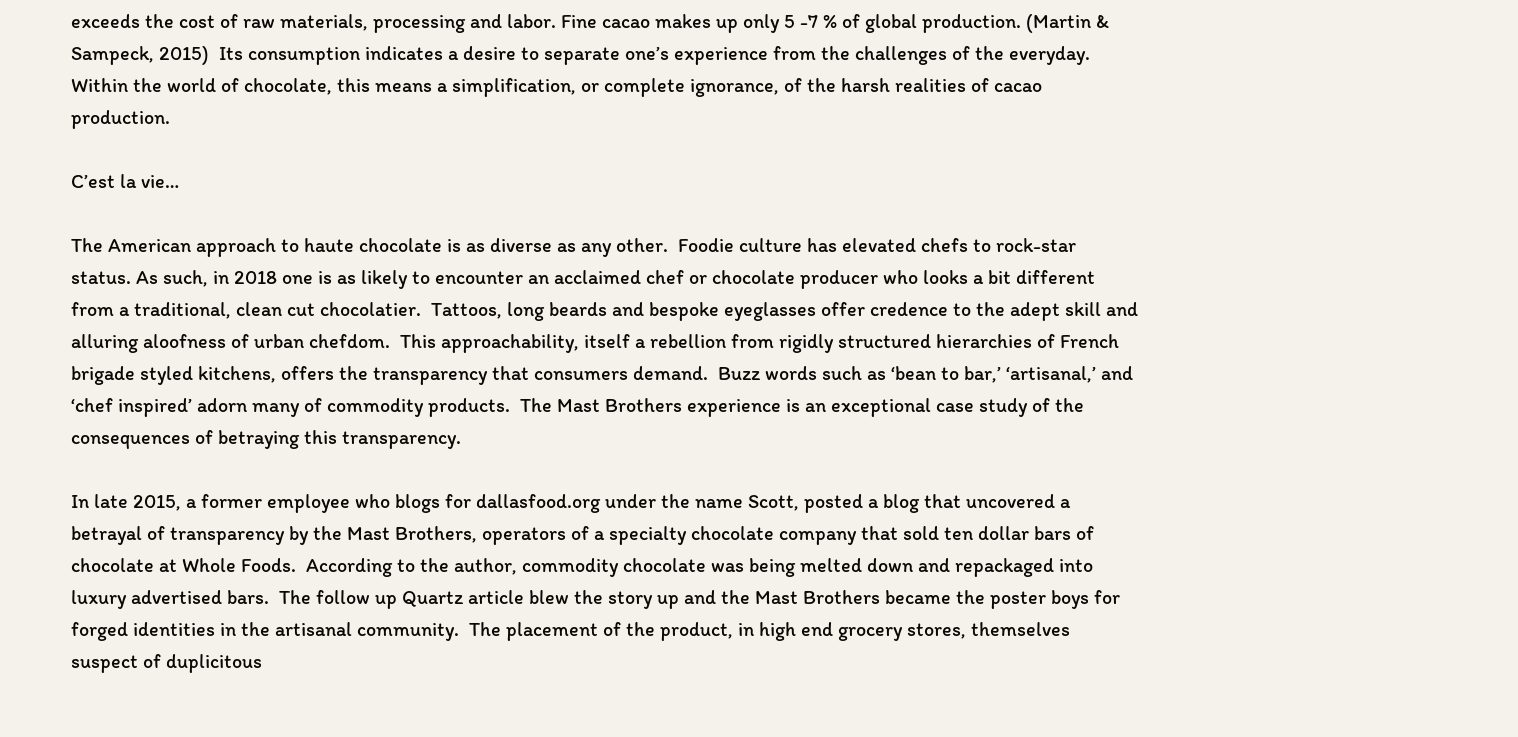exceeds the cost of raw materials, processing and labor. Fine cacao makes up only 5 -7 % of global production. (Martin & Sampeck, 2015)  Its consumption indicates a desire to separate one’s experience from the challenges of the everyday.  Within the world of chocolate, this means a simplification, or complete ignorance, of the harsh realities of cacao production.

C’est la vie…

The American approach to haute chocolate is as diverse as any other.  Foodie culture has elevated chefs to rock-star status. As such, in 2018 one is as likely to encounter an acclaimed chef or chocolate producer who looks a bit different from a traditional, clean cut chocolatier.  Tattoos, long beards and bespoke eyeglasses offer credence to the adept skill and alluring aloofness of urban chefdom.  This approachability, itself a rebellion from rigidly structured hierarchies of French brigade styled kitchens, offers the transparency that consumers demand.  Buzz words such as ‘bean to bar,’ ‘artisanal,’ and ‘chef inspired’ adorn many of commodity products.  The Mast Brothers experience is an exceptional case study of the consequences of betraying this transparency.

In late 2015, a former employee who blogs for dallasfood.org under the name Scott, posted a blog that uncovered a betrayal of transparency by the Mast Brothers, operators of a specialty chocolate company that sold ten dollar bars of chocolate at Whole Foods.  According to the author, commodity chocolate was being melted down and repackaged into luxury advertised bars.  The follow up Quartz article blew the story up and the Mast Brothers became the poster boys for forged identities in the artisanal community.  The placement of the product, in high end grocery stores, themselves suspect of duplicitous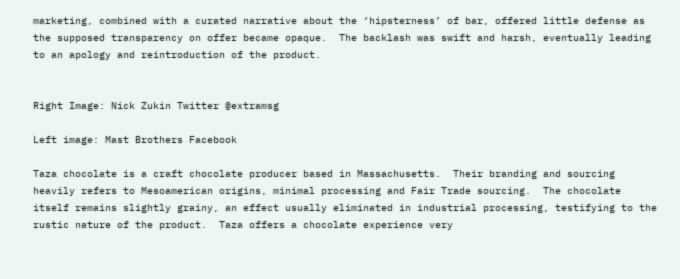marketing, combined with a curated narrative about the ‘hipsterness’ of bar, offered little defense as the supposed transparency on offer became opaque.  The backlash was swift and harsh, eventually leading to an apology and reintroduction of the product.


Right Image: Nick Zukin Twitter @extramsg

Left image: Mast Brothers Facebook

Taza chocolate is a craft chocolate producer based in Massachusetts.  Their branding and sourcing heavily refers to Mesoamerican origins, minimal processing and Fair Trade sourcing.  The chocolate itself remains slightly grainy, an effect usually eliminated in industrial processing, testifying to the rustic nature of the product.  Taza offers a chocolate experience very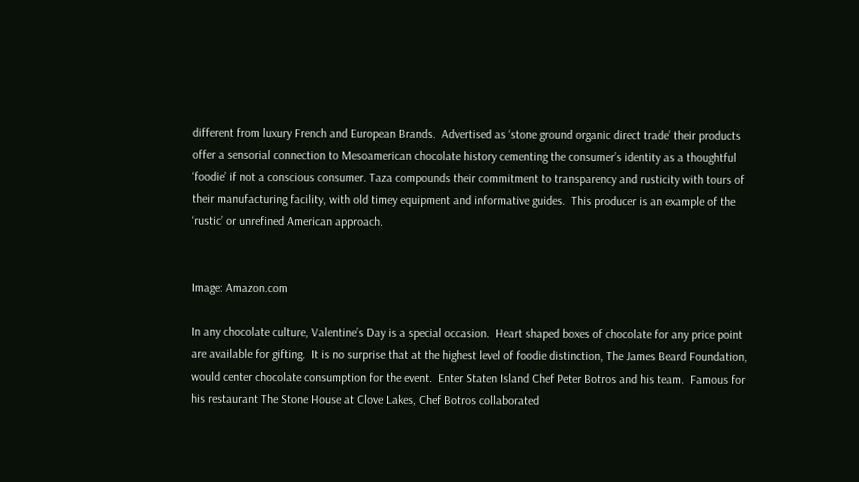different from luxury French and European Brands.  Advertised as ‘stone ground organic direct trade’ their products offer a sensorial connection to Mesoamerican chocolate history cementing the consumer’s identity as a thoughtful ‘foodie’ if not a conscious consumer. Taza compounds their commitment to transparency and rusticity with tours of their manufacturing facility, with old timey equipment and informative guides.  This producer is an example of the ‘rustic’ or unrefined American approach.


Image: Amazon.com

In any chocolate culture, Valentine’s Day is a special occasion.  Heart shaped boxes of chocolate for any price point are available for gifting.  It is no surprise that at the highest level of foodie distinction, The James Beard Foundation, would center chocolate consumption for the event.  Enter Staten Island Chef Peter Botros and his team.  Famous for his restaurant The Stone House at Clove Lakes, Chef Botros collaborated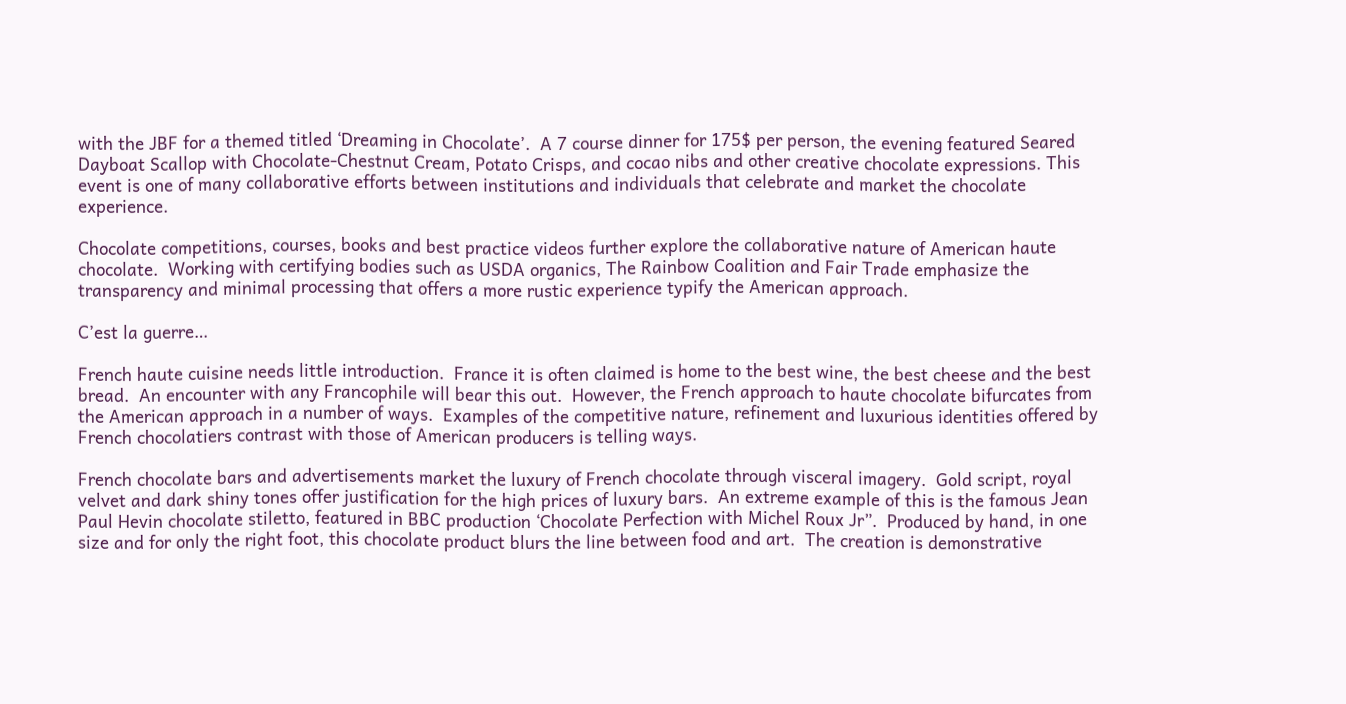with the JBF for a themed titled ‘Dreaming in Chocolate’.  A 7 course dinner for 175$ per person, the evening featured Seared Dayboat Scallop with Chocolate-Chestnut Cream, Potato Crisps, and cocao nibs and other creative chocolate expressions. This event is one of many collaborative efforts between institutions and individuals that celebrate and market the chocolate experience.

Chocolate competitions, courses, books and best practice videos further explore the collaborative nature of American haute chocolate.  Working with certifying bodies such as USDA organics, The Rainbow Coalition and Fair Trade emphasize the transparency and minimal processing that offers a more rustic experience typify the American approach.

C’est la guerre…

French haute cuisine needs little introduction.  France it is often claimed is home to the best wine, the best cheese and the best bread.  An encounter with any Francophile will bear this out.  However, the French approach to haute chocolate bifurcates from the American approach in a number of ways.  Examples of the competitive nature, refinement and luxurious identities offered by French chocolatiers contrast with those of American producers is telling ways.

French chocolate bars and advertisements market the luxury of French chocolate through visceral imagery.  Gold script, royal velvet and dark shiny tones offer justification for the high prices of luxury bars.  An extreme example of this is the famous Jean Paul Hevin chocolate stiletto, featured in BBC production ‘Chocolate Perfection with Michel Roux Jr”.  Produced by hand, in one size and for only the right foot, this chocolate product blurs the line between food and art.  The creation is demonstrative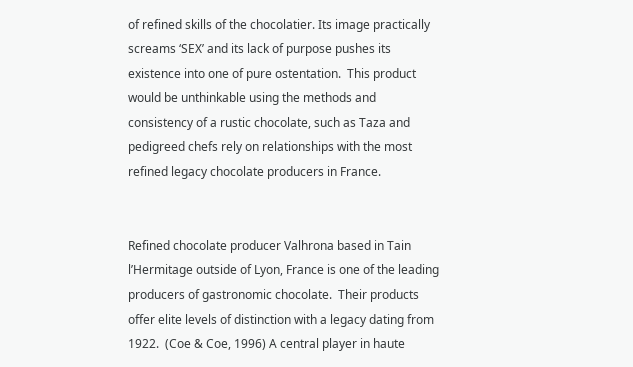of refined skills of the chocolatier. Its image practically screams ‘SEX’ and its lack of purpose pushes its existence into one of pure ostentation.  This product would be unthinkable using the methods and consistency of a rustic chocolate, such as Taza and pedigreed chefs rely on relationships with the most refined legacy chocolate producers in France.


Refined chocolate producer Valhrona based in Tain l’Hermitage outside of Lyon, France is one of the leading producers of gastronomic chocolate.  Their products offer elite levels of distinction with a legacy dating from 1922.  (Coe & Coe, 1996) A central player in haute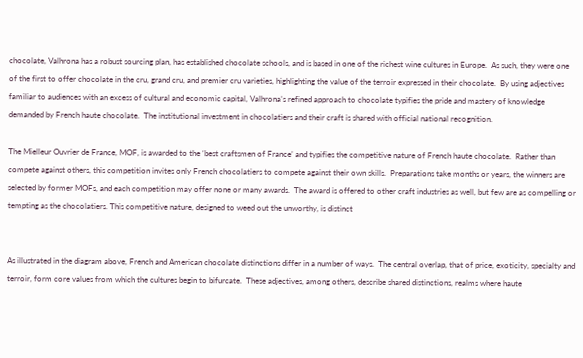chocolate, Valhrona has a robust sourcing plan, has established chocolate schools, and is based in one of the richest wine cultures in Europe.  As such, they were one of the first to offer chocolate in the cru, grand cru, and premier cru varieties, highlighting the value of the terroir expressed in their chocolate.  By using adjectives familiar to audiences with an excess of cultural and economic capital, Valhrona’s refined approach to chocolate typifies the pride and mastery of knowledge demanded by French haute chocolate.  The institutional investment in chocolatiers and their craft is shared with official national recognition.

The Mielleur Ouvrier de France, MOF, is awarded to the ‘best craftsmen of France’ and typifies the competitive nature of French haute chocolate.  Rather than compete against others, this competition invites only French chocolatiers to compete against their own skills.  Preparations take months or years, the winners are selected by former MOFs, and each competition may offer none or many awards.  The award is offered to other craft industries as well, but few are as compelling or tempting as the chocolatiers. This competitive nature, designed to weed out the unworthy, is distinct


As illustrated in the diagram above, French and American chocolate distinctions differ in a number of ways.  The central overlap, that of price, exoticity, specialty and terroir, form core values from which the cultures begin to bifurcate.  These adjectives, among others, describe shared distinctions, realms where haute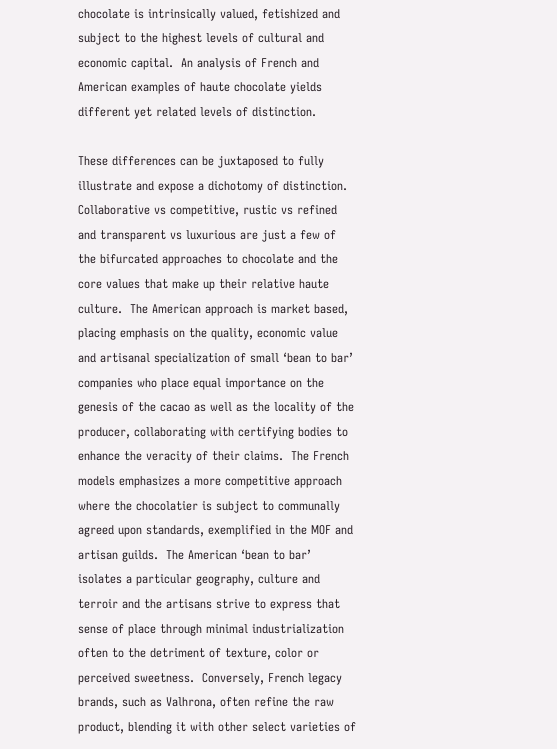chocolate is intrinsically valued, fetishized and subject to the highest levels of cultural and economic capital.  An analysis of French and American examples of haute chocolate yields different yet related levels of distinction.

These differences can be juxtaposed to fully illustrate and expose a dichotomy of distinction.  Collaborative vs competitive, rustic vs refined and transparent vs luxurious are just a few of the bifurcated approaches to chocolate and the core values that make up their relative haute culture.  The American approach is market based, placing emphasis on the quality, economic value and artisanal specialization of small ‘bean to bar’ companies who place equal importance on the genesis of the cacao as well as the locality of the producer, collaborating with certifying bodies to enhance the veracity of their claims.  The French models emphasizes a more competitive approach where the chocolatier is subject to communally agreed upon standards, exemplified in the MOF and artisan guilds.  The American ‘bean to bar’ isolates a particular geography, culture and terroir and the artisans strive to express that sense of place through minimal industrialization often to the detriment of texture, color or perceived sweetness.  Conversely, French legacy brands, such as Valhrona, often refine the raw product, blending it with other select varieties of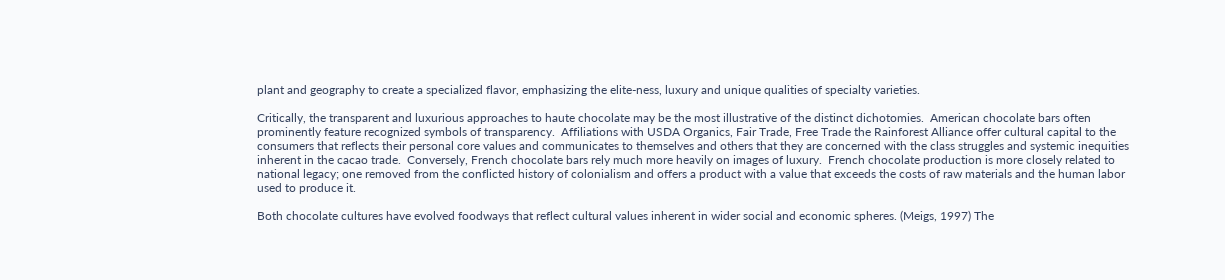plant and geography to create a specialized flavor, emphasizing the elite-ness, luxury and unique qualities of specialty varieties.

Critically, the transparent and luxurious approaches to haute chocolate may be the most illustrative of the distinct dichotomies.  American chocolate bars often prominently feature recognized symbols of transparency.  Affiliations with USDA Organics, Fair Trade, Free Trade the Rainforest Alliance offer cultural capital to the consumers that reflects their personal core values and communicates to themselves and others that they are concerned with the class struggles and systemic inequities inherent in the cacao trade.  Conversely, French chocolate bars rely much more heavily on images of luxury.  French chocolate production is more closely related to national legacy; one removed from the conflicted history of colonialism and offers a product with a value that exceeds the costs of raw materials and the human labor used to produce it.

Both chocolate cultures have evolved foodways that reflect cultural values inherent in wider social and economic spheres. (Meigs, 1997) The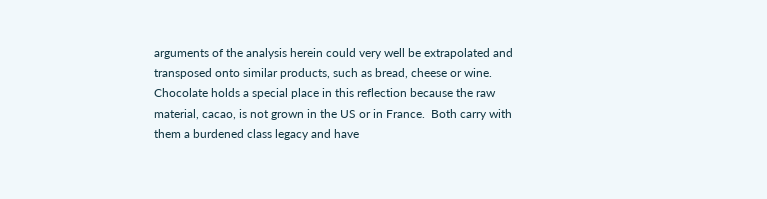arguments of the analysis herein could very well be extrapolated and transposed onto similar products, such as bread, cheese or wine.  Chocolate holds a special place in this reflection because the raw material, cacao, is not grown in the US or in France.  Both carry with them a burdened class legacy and have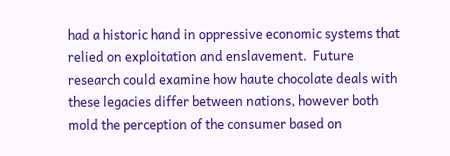had a historic hand in oppressive economic systems that relied on exploitation and enslavement.  Future research could examine how haute chocolate deals with these legacies differ between nations, however both mold the perception of the consumer based on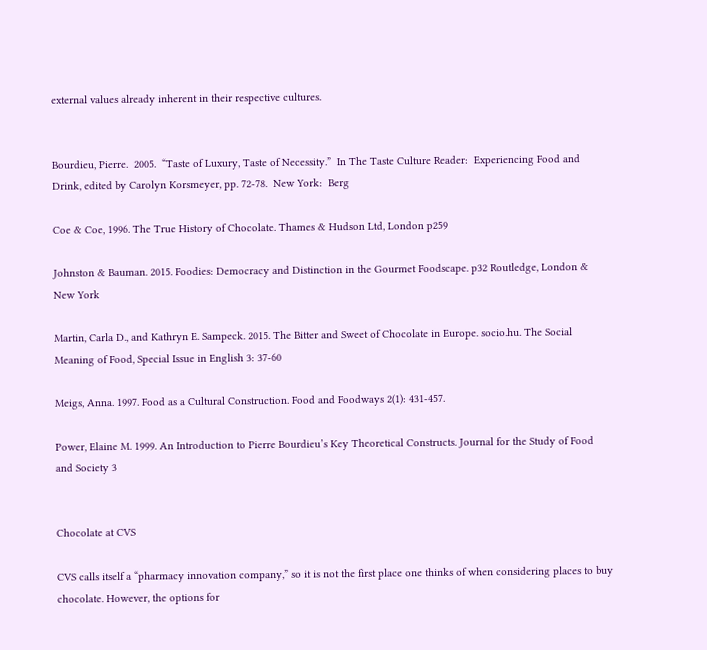external values already inherent in their respective cultures.


Bourdieu, Pierre.  2005.  “Taste of Luxury, Taste of Necessity.”  In The Taste Culture Reader:  Experiencing Food and Drink, edited by Carolyn Korsmeyer, pp. 72-78.  New York:  Berg

Coe & Coe, 1996. The True History of Chocolate. Thames & Hudson Ltd, London p259

Johnston & Bauman. 2015. Foodies: Democracy and Distinction in the Gourmet Foodscape. p32 Routledge, London & New York

Martin, Carla D., and Kathryn E. Sampeck. 2015. The Bitter and Sweet of Chocolate in Europe. socio.hu. The Social Meaning of Food, Special Issue in English 3: 37-60

Meigs, Anna. 1997. Food as a Cultural Construction. Food and Foodways 2(1): 431-457.

Power, Elaine M. 1999. An Introduction to Pierre Bourdieu’s Key Theoretical Constructs. Journal for the Study of Food and Society 3


Chocolate at CVS

CVS calls itself a “pharmacy innovation company,” so it is not the first place one thinks of when considering places to buy chocolate. However, the options for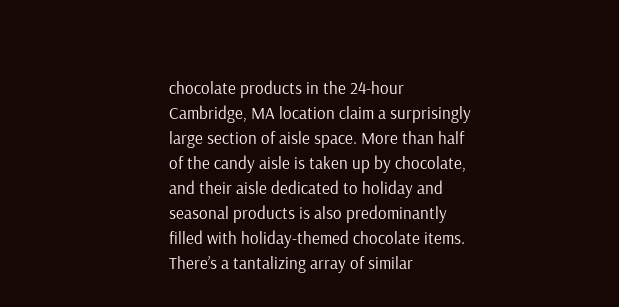chocolate products in the 24-hour Cambridge, MA location claim a surprisingly large section of aisle space. More than half of the candy aisle is taken up by chocolate, and their aisle dedicated to holiday and seasonal products is also predominantly filled with holiday-themed chocolate items. There’s a tantalizing array of similar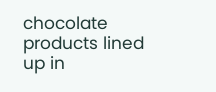chocolate products lined up in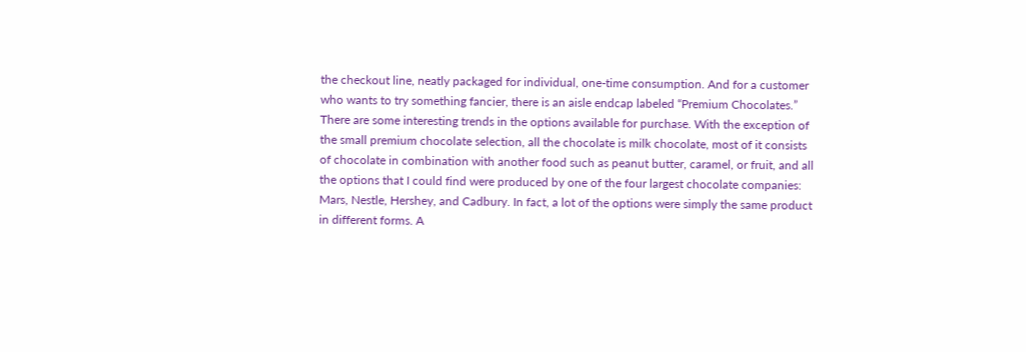the checkout line, neatly packaged for individual, one-time consumption. And for a customer who wants to try something fancier, there is an aisle endcap labeled “Premium Chocolates.” There are some interesting trends in the options available for purchase. With the exception of the small premium chocolate selection, all the chocolate is milk chocolate, most of it consists of chocolate in combination with another food such as peanut butter, caramel, or fruit, and all the options that I could find were produced by one of the four largest chocolate companies: Mars, Nestle, Hershey, and Cadbury. In fact, a lot of the options were simply the same product in different forms. A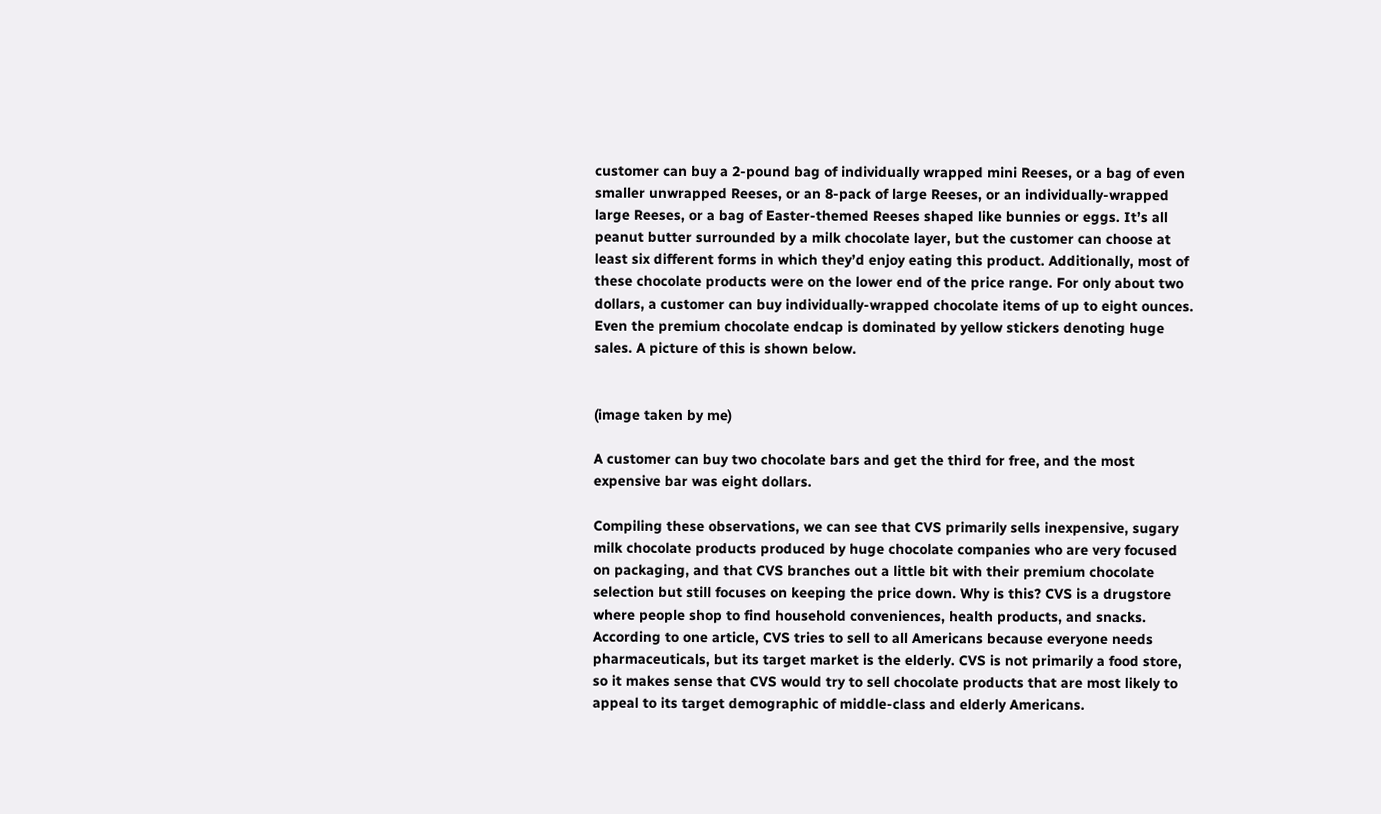customer can buy a 2-pound bag of individually wrapped mini Reeses, or a bag of even smaller unwrapped Reeses, or an 8-pack of large Reeses, or an individually-wrapped large Reeses, or a bag of Easter-themed Reeses shaped like bunnies or eggs. It’s all peanut butter surrounded by a milk chocolate layer, but the customer can choose at least six different forms in which they’d enjoy eating this product. Additionally, most of these chocolate products were on the lower end of the price range. For only about two dollars, a customer can buy individually-wrapped chocolate items of up to eight ounces. Even the premium chocolate endcap is dominated by yellow stickers denoting huge sales. A picture of this is shown below.


(image taken by me)

A customer can buy two chocolate bars and get the third for free, and the most expensive bar was eight dollars.

Compiling these observations, we can see that CVS primarily sells inexpensive, sugary milk chocolate products produced by huge chocolate companies who are very focused on packaging, and that CVS branches out a little bit with their premium chocolate selection but still focuses on keeping the price down. Why is this? CVS is a drugstore where people shop to find household conveniences, health products, and snacks. According to one article, CVS tries to sell to all Americans because everyone needs pharmaceuticals, but its target market is the elderly. CVS is not primarily a food store, so it makes sense that CVS would try to sell chocolate products that are most likely to appeal to its target demographic of middle-class and elderly Americans.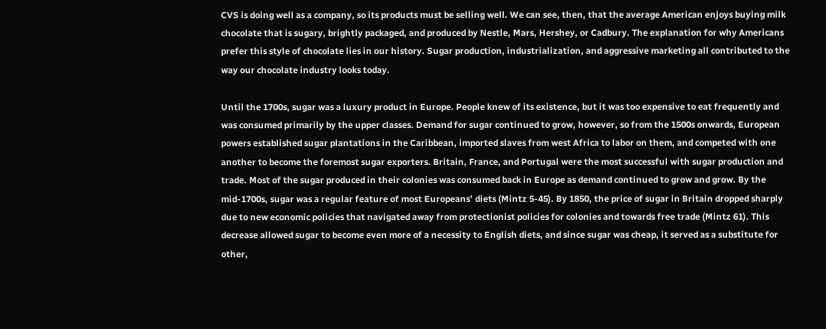CVS is doing well as a company, so its products must be selling well. We can see, then, that the average American enjoys buying milk chocolate that is sugary, brightly packaged, and produced by Nestle, Mars, Hershey, or Cadbury. The explanation for why Americans prefer this style of chocolate lies in our history. Sugar production, industrialization, and aggressive marketing all contributed to the way our chocolate industry looks today.

Until the 1700s, sugar was a luxury product in Europe. People knew of its existence, but it was too expensive to eat frequently and was consumed primarily by the upper classes. Demand for sugar continued to grow, however, so from the 1500s onwards, European powers established sugar plantations in the Caribbean, imported slaves from west Africa to labor on them, and competed with one another to become the foremost sugar exporters. Britain, France, and Portugal were the most successful with sugar production and trade. Most of the sugar produced in their colonies was consumed back in Europe as demand continued to grow and grow. By the mid-1700s, sugar was a regular feature of most Europeans’ diets (Mintz 5-45). By 1850, the price of sugar in Britain dropped sharply due to new economic policies that navigated away from protectionist policies for colonies and towards free trade (Mintz 61). This decrease allowed sugar to become even more of a necessity to English diets, and since sugar was cheap, it served as a substitute for other,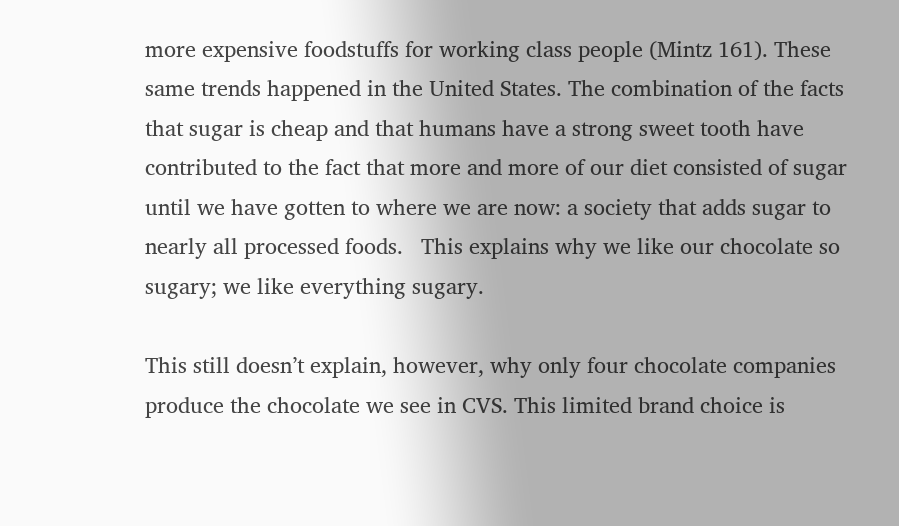more expensive foodstuffs for working class people (Mintz 161). These same trends happened in the United States. The combination of the facts that sugar is cheap and that humans have a strong sweet tooth have contributed to the fact that more and more of our diet consisted of sugar until we have gotten to where we are now: a society that adds sugar to nearly all processed foods.   This explains why we like our chocolate so sugary; we like everything sugary.

This still doesn’t explain, however, why only four chocolate companies produce the chocolate we see in CVS. This limited brand choice is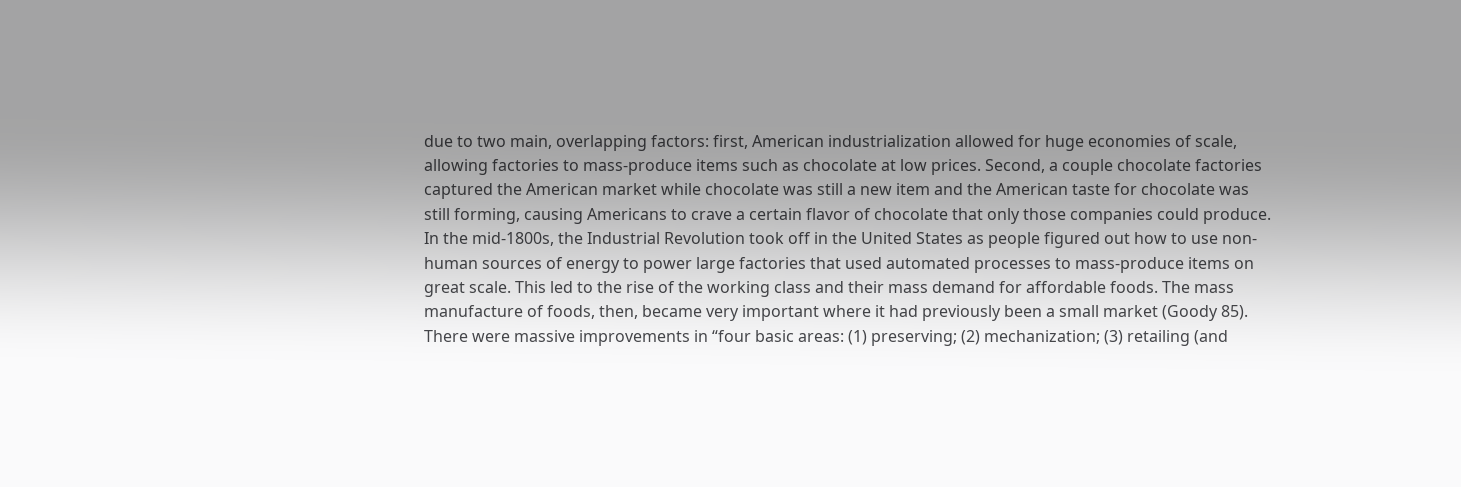due to two main, overlapping factors: first, American industrialization allowed for huge economies of scale, allowing factories to mass-produce items such as chocolate at low prices. Second, a couple chocolate factories captured the American market while chocolate was still a new item and the American taste for chocolate was still forming, causing Americans to crave a certain flavor of chocolate that only those companies could produce. In the mid-1800s, the Industrial Revolution took off in the United States as people figured out how to use non-human sources of energy to power large factories that used automated processes to mass-produce items on great scale. This led to the rise of the working class and their mass demand for affordable foods. The mass manufacture of foods, then, became very important where it had previously been a small market (Goody 85). There were massive improvements in “four basic areas: (1) preserving; (2) mechanization; (3) retailing (and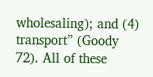wholesaling); and (4) transport” (Goody 72). All of these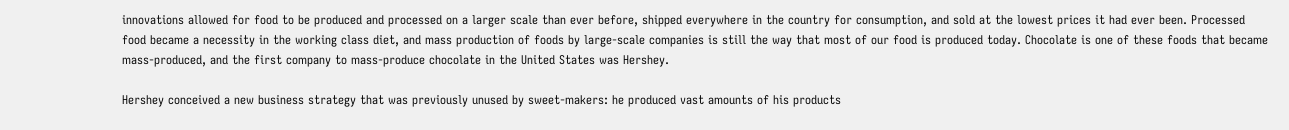innovations allowed for food to be produced and processed on a larger scale than ever before, shipped everywhere in the country for consumption, and sold at the lowest prices it had ever been. Processed food became a necessity in the working class diet, and mass production of foods by large-scale companies is still the way that most of our food is produced today. Chocolate is one of these foods that became mass-produced, and the first company to mass-produce chocolate in the United States was Hershey.

Hershey conceived a new business strategy that was previously unused by sweet-makers: he produced vast amounts of his products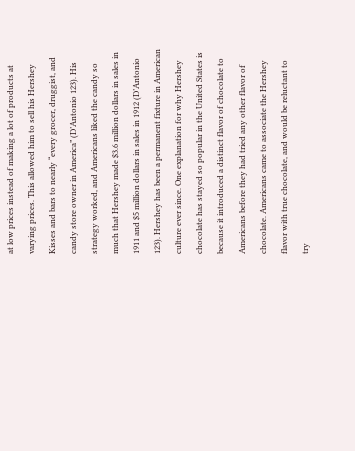at low prices instead of making a lot of products at varying prices. This allowed him to sell his Hershey Kisses and bars to nearly “every grocer, druggist, and candy store owner in America” (D’Antonio 123). His strategy worked, and Americans liked the candy so much that Hershey made $3.6 million dollars in sales in 1911 and $5 million dollars in sales in 1912 (D’Antonio 123). Hershey has been a permanent fixture in American culture ever since. One explanation for why Hershey chocolate has stayed so popular in the United States is because it introduced a distinct flavor of chocolate to Americans before they had tried any other flavor of chocolate. Americans came to associate the Hershey flavor with true chocolate, and would be reluctant to try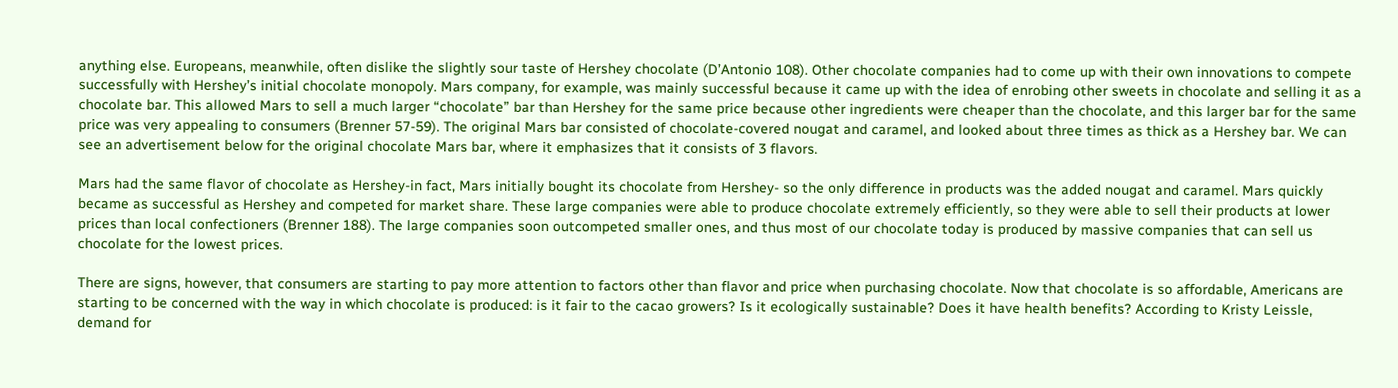anything else. Europeans, meanwhile, often dislike the slightly sour taste of Hershey chocolate (D’Antonio 108). Other chocolate companies had to come up with their own innovations to compete successfully with Hershey’s initial chocolate monopoly. Mars company, for example, was mainly successful because it came up with the idea of enrobing other sweets in chocolate and selling it as a chocolate bar. This allowed Mars to sell a much larger “chocolate” bar than Hershey for the same price because other ingredients were cheaper than the chocolate, and this larger bar for the same price was very appealing to consumers (Brenner 57-59). The original Mars bar consisted of chocolate-covered nougat and caramel, and looked about three times as thick as a Hershey bar. We can see an advertisement below for the original chocolate Mars bar, where it emphasizes that it consists of 3 flavors.

Mars had the same flavor of chocolate as Hershey-in fact, Mars initially bought its chocolate from Hershey- so the only difference in products was the added nougat and caramel. Mars quickly became as successful as Hershey and competed for market share. These large companies were able to produce chocolate extremely efficiently, so they were able to sell their products at lower prices than local confectioners (Brenner 188). The large companies soon outcompeted smaller ones, and thus most of our chocolate today is produced by massive companies that can sell us chocolate for the lowest prices.

There are signs, however, that consumers are starting to pay more attention to factors other than flavor and price when purchasing chocolate. Now that chocolate is so affordable, Americans are starting to be concerned with the way in which chocolate is produced: is it fair to the cacao growers? Is it ecologically sustainable? Does it have health benefits? According to Kristy Leissle, demand for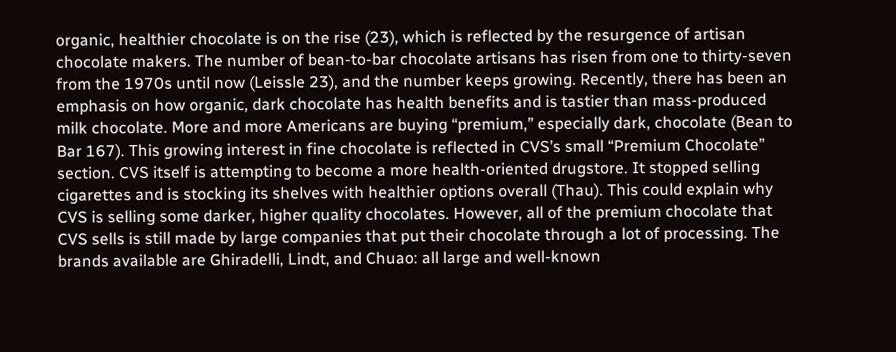organic, healthier chocolate is on the rise (23), which is reflected by the resurgence of artisan chocolate makers. The number of bean-to-bar chocolate artisans has risen from one to thirty-seven from the 1970s until now (Leissle 23), and the number keeps growing. Recently, there has been an emphasis on how organic, dark chocolate has health benefits and is tastier than mass-produced milk chocolate. More and more Americans are buying “premium,” especially dark, chocolate (Bean to Bar 167). This growing interest in fine chocolate is reflected in CVS’s small “Premium Chocolate” section. CVS itself is attempting to become a more health-oriented drugstore. It stopped selling cigarettes and is stocking its shelves with healthier options overall (Thau). This could explain why CVS is selling some darker, higher quality chocolates. However, all of the premium chocolate that CVS sells is still made by large companies that put their chocolate through a lot of processing. The brands available are Ghiradelli, Lindt, and Chuao: all large and well-known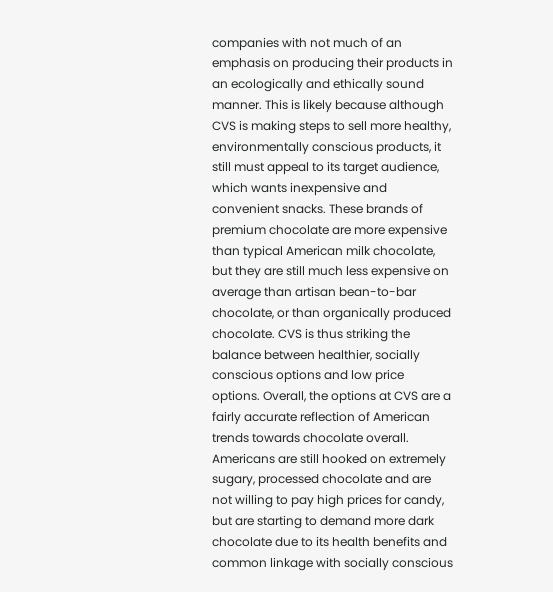companies with not much of an emphasis on producing their products in an ecologically and ethically sound manner. This is likely because although CVS is making steps to sell more healthy, environmentally conscious products, it still must appeal to its target audience, which wants inexpensive and convenient snacks. These brands of premium chocolate are more expensive than typical American milk chocolate, but they are still much less expensive on average than artisan bean-to-bar chocolate, or than organically produced chocolate. CVS is thus striking the balance between healthier, socially conscious options and low price options. Overall, the options at CVS are a fairly accurate reflection of American trends towards chocolate overall. Americans are still hooked on extremely sugary, processed chocolate and are not willing to pay high prices for candy, but are starting to demand more dark chocolate due to its health benefits and common linkage with socially conscious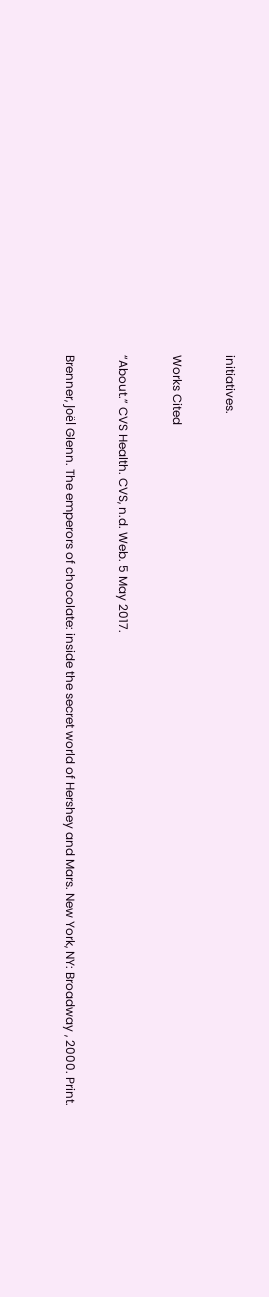initiatives.

Works Cited

“About.” CVS Health. CVS, n.d. Web. 5 May 2017.

Brenner, Joël Glenn. The emperors of chocolate: inside the secret world of Hershey and Mars. New York, NY: Broadway , 2000. Print.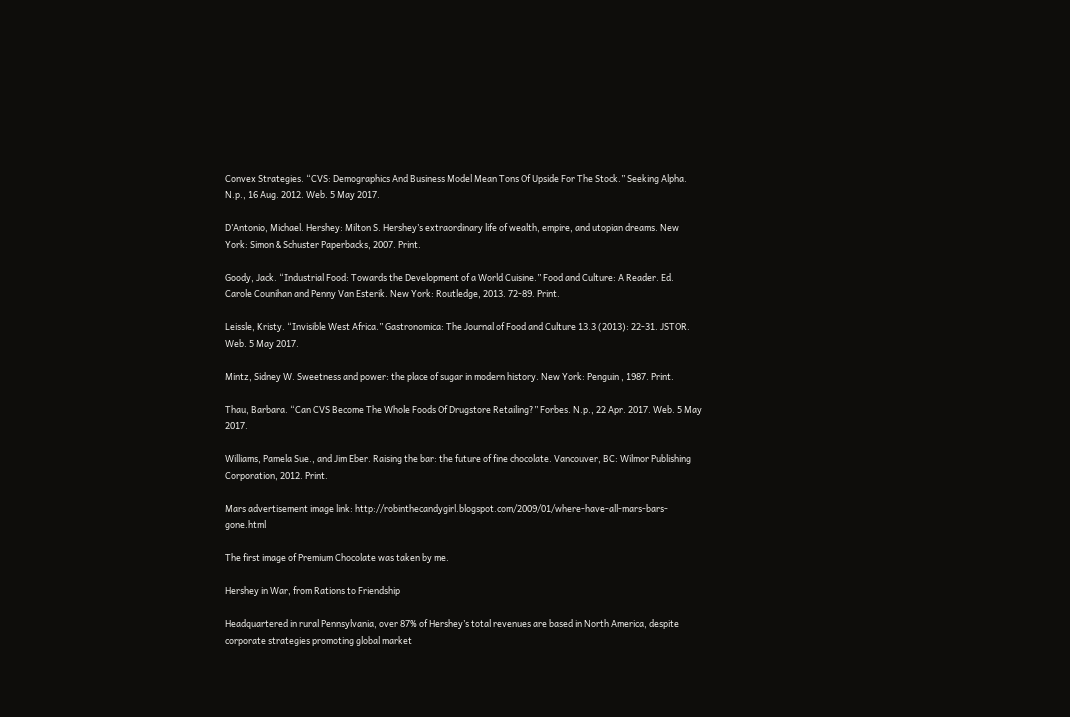Convex Strategies. “CVS: Demographics And Business Model Mean Tons Of Upside For The Stock.” Seeking Alpha. N.p., 16 Aug. 2012. Web. 5 May 2017.

D’Antonio, Michael. Hershey: Milton S. Hershey’s extraordinary life of wealth, empire, and utopian dreams. New York: Simon & Schuster Paperbacks, 2007. Print.

Goody, Jack. “Industrial Food: Towards the Development of a World Cuisine.” Food and Culture: A Reader. Ed. Carole Counihan and Penny Van Esterik. New York: Routledge, 2013. 72-89. Print.

Leissle, Kristy. “Invisible West Africa.” Gastronomica: The Journal of Food and Culture 13.3 (2013): 22-31. JSTOR. Web. 5 May 2017.

Mintz, Sidney W. Sweetness and power: the place of sugar in modern history. New York: Penguin , 1987. Print.

Thau, Barbara. “Can CVS Become The Whole Foods Of Drugstore Retailing?” Forbes. N.p., 22 Apr. 2017. Web. 5 May 2017.

Williams, Pamela Sue., and Jim Eber. Raising the bar: the future of fine chocolate. Vancouver, BC: Wilmor Publishing Corporation, 2012. Print.

Mars advertisement image link: http://robinthecandygirl.blogspot.com/2009/01/where-have-all-mars-bars-gone.html

The first image of Premium Chocolate was taken by me.

Hershey in War, from Rations to Friendship

Headquartered in rural Pennsylvania, over 87% of Hershey’s total revenues are based in North America, despite corporate strategies promoting global market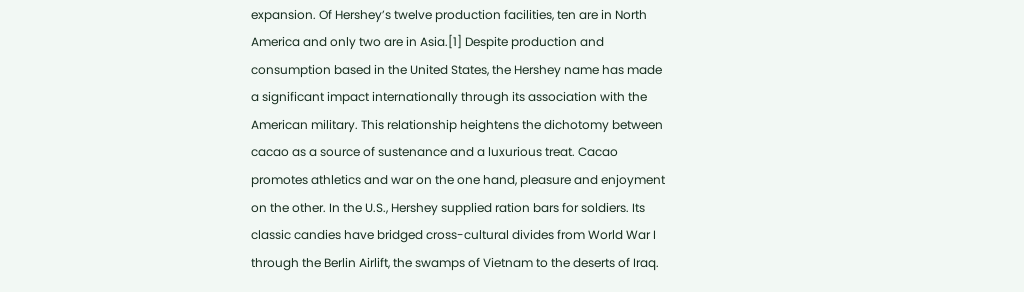expansion. Of Hershey’s twelve production facilities, ten are in North America and only two are in Asia.[1] Despite production and consumption based in the United States, the Hershey name has made a significant impact internationally through its association with the American military. This relationship heightens the dichotomy between cacao as a source of sustenance and a luxurious treat. Cacao promotes athletics and war on the one hand, pleasure and enjoyment on the other. In the U.S., Hershey supplied ration bars for soldiers. Its classic candies have bridged cross-cultural divides from World War I through the Berlin Airlift, the swamps of Vietnam to the deserts of Iraq.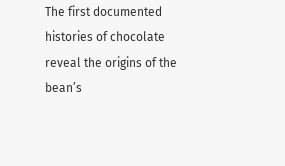The first documented histories of chocolate reveal the origins of the bean’s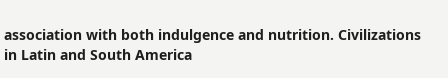association with both indulgence and nutrition. Civilizations in Latin and South America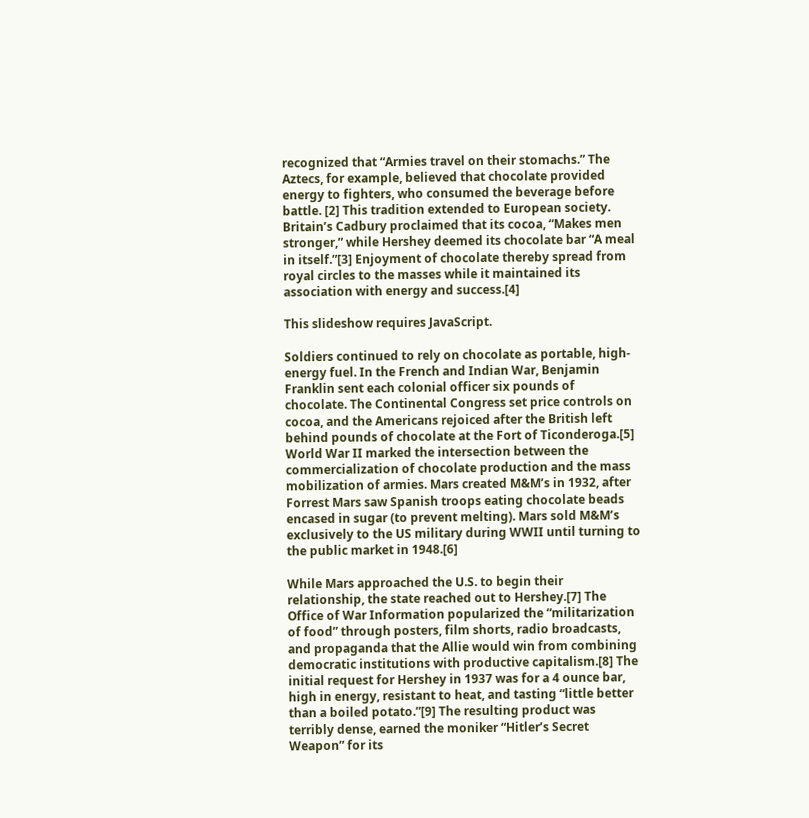recognized that “Armies travel on their stomachs.” The Aztecs, for example, believed that chocolate provided energy to fighters, who consumed the beverage before battle. [2] This tradition extended to European society. Britain’s Cadbury proclaimed that its cocoa, “Makes men stronger,” while Hershey deemed its chocolate bar “A meal in itself.”[3] Enjoyment of chocolate thereby spread from royal circles to the masses while it maintained its association with energy and success.[4]

This slideshow requires JavaScript.

Soldiers continued to rely on chocolate as portable, high-energy fuel. In the French and Indian War, Benjamin Franklin sent each colonial officer six pounds of chocolate. The Continental Congress set price controls on cocoa, and the Americans rejoiced after the British left behind pounds of chocolate at the Fort of Ticonderoga.[5] World War II marked the intersection between the commercialization of chocolate production and the mass mobilization of armies. Mars created M&M’s in 1932, after Forrest Mars saw Spanish troops eating chocolate beads encased in sugar (to prevent melting). Mars sold M&M’s exclusively to the US military during WWII until turning to the public market in 1948.[6]

While Mars approached the U.S. to begin their relationship, the state reached out to Hershey.[7] The Office of War Information popularized the “militarization of food” through posters, film shorts, radio broadcasts, and propaganda that the Allie would win from combining democratic institutions with productive capitalism.[8] The initial request for Hershey in 1937 was for a 4 ounce bar, high in energy, resistant to heat, and tasting “little better than a boiled potato.”[9] The resulting product was terribly dense, earned the moniker “Hitler’s Secret Weapon” for its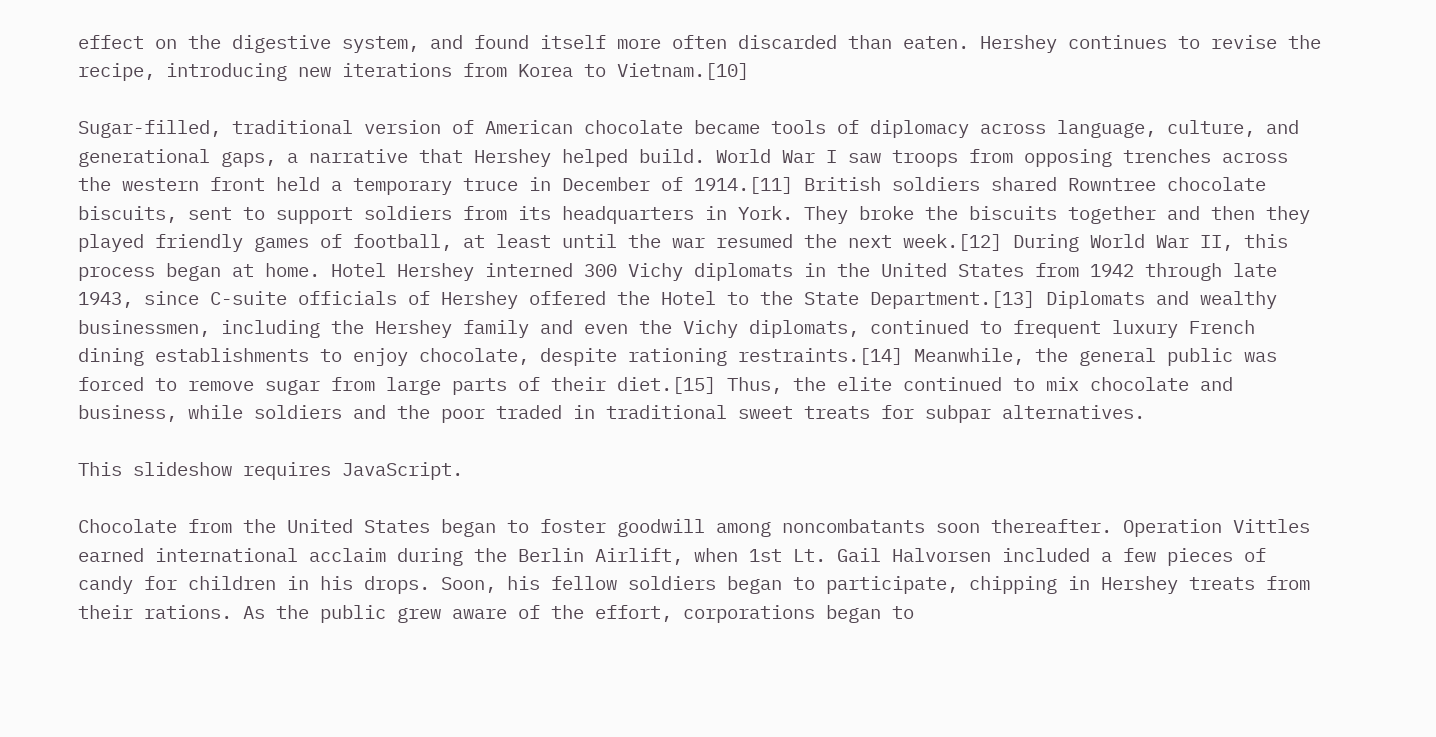effect on the digestive system, and found itself more often discarded than eaten. Hershey continues to revise the recipe, introducing new iterations from Korea to Vietnam.[10]

Sugar-filled, traditional version of American chocolate became tools of diplomacy across language, culture, and generational gaps, a narrative that Hershey helped build. World War I saw troops from opposing trenches across the western front held a temporary truce in December of 1914.[11] British soldiers shared Rowntree chocolate biscuits, sent to support soldiers from its headquarters in York. They broke the biscuits together and then they played friendly games of football, at least until the war resumed the next week.[12] During World War II, this process began at home. Hotel Hershey interned 300 Vichy diplomats in the United States from 1942 through late 1943, since C-suite officials of Hershey offered the Hotel to the State Department.[13] Diplomats and wealthy businessmen, including the Hershey family and even the Vichy diplomats, continued to frequent luxury French dining establishments to enjoy chocolate, despite rationing restraints.[14] Meanwhile, the general public was forced to remove sugar from large parts of their diet.[15] Thus, the elite continued to mix chocolate and business, while soldiers and the poor traded in traditional sweet treats for subpar alternatives.

This slideshow requires JavaScript.

Chocolate from the United States began to foster goodwill among noncombatants soon thereafter. Operation Vittles earned international acclaim during the Berlin Airlift, when 1st Lt. Gail Halvorsen included a few pieces of candy for children in his drops. Soon, his fellow soldiers began to participate, chipping in Hershey treats from their rations. As the public grew aware of the effort, corporations began to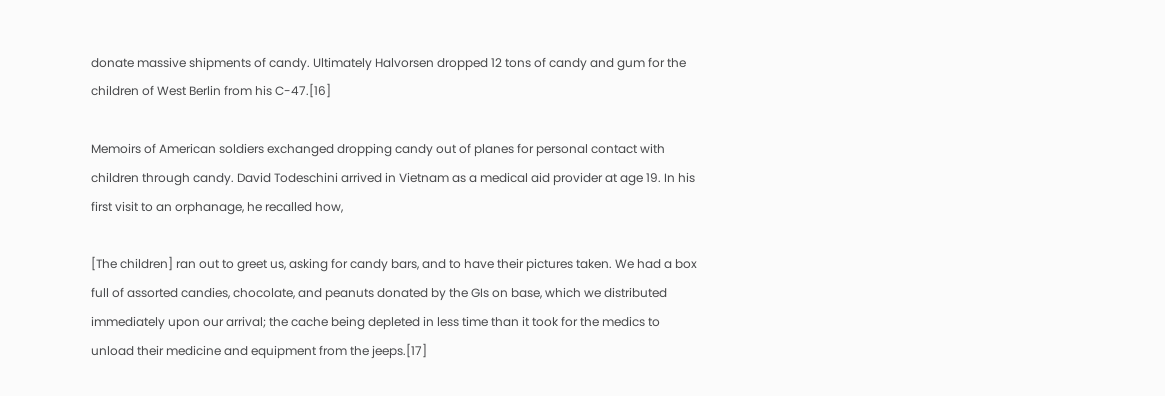donate massive shipments of candy. Ultimately Halvorsen dropped 12 tons of candy and gum for the children of West Berlin from his C-47.[16]

Memoirs of American soldiers exchanged dropping candy out of planes for personal contact with children through candy. David Todeschini arrived in Vietnam as a medical aid provider at age 19. In his first visit to an orphanage, he recalled how,

[The children] ran out to greet us, asking for candy bars, and to have their pictures taken. We had a box full of assorted candies, chocolate, and peanuts donated by the GIs on base, which we distributed immediately upon our arrival; the cache being depleted in less time than it took for the medics to unload their medicine and equipment from the jeeps.[17]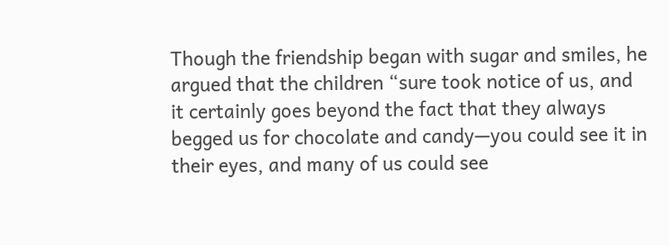Though the friendship began with sugar and smiles, he argued that the children “sure took notice of us, and it certainly goes beyond the fact that they always begged us for chocolate and candy—you could see it in their eyes, and many of us could see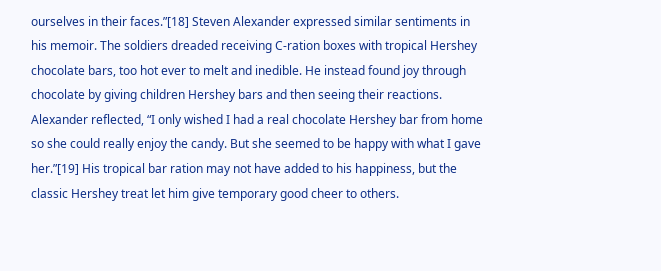ourselves in their faces.”[18] Steven Alexander expressed similar sentiments in his memoir. The soldiers dreaded receiving C-ration boxes with tropical Hershey chocolate bars, too hot ever to melt and inedible. He instead found joy through chocolate by giving children Hershey bars and then seeing their reactions. Alexander reflected, “I only wished I had a real chocolate Hershey bar from home so she could really enjoy the candy. But she seemed to be happy with what I gave her.”[19] His tropical bar ration may not have added to his happiness, but the classic Hershey treat let him give temporary good cheer to others.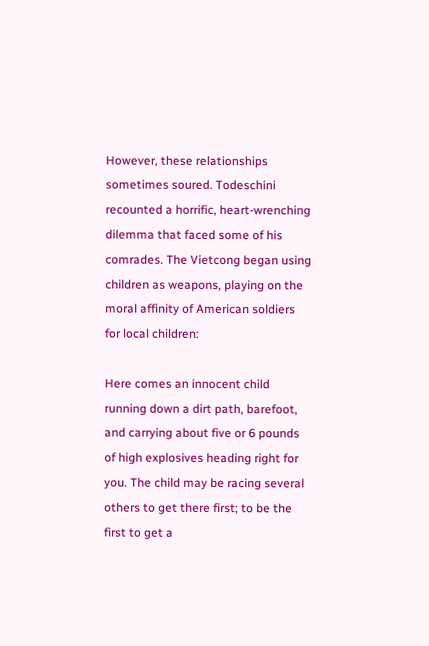However, these relationships sometimes soured. Todeschini recounted a horrific, heart-wrenching dilemma that faced some of his comrades. The Vietcong began using children as weapons, playing on the moral affinity of American soldiers for local children:

Here comes an innocent child running down a dirt path, barefoot, and carrying about five or 6 pounds of high explosives heading right for you. The child may be racing several others to get there first; to be the first to get a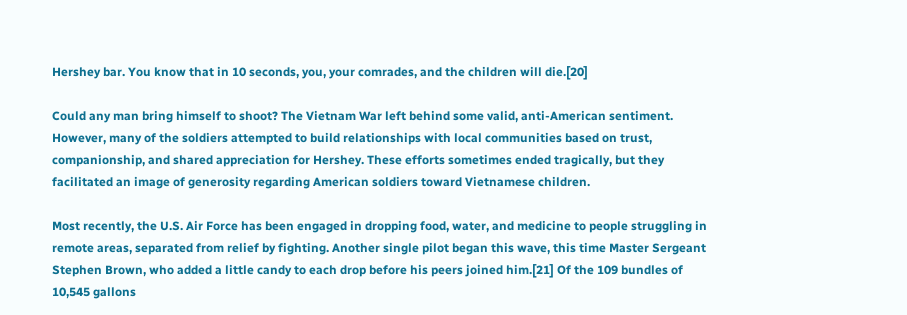Hershey bar. You know that in 10 seconds, you, your comrades, and the children will die.[20]

Could any man bring himself to shoot? The Vietnam War left behind some valid, anti-American sentiment. However, many of the soldiers attempted to build relationships with local communities based on trust, companionship, and shared appreciation for Hershey. These efforts sometimes ended tragically, but they facilitated an image of generosity regarding American soldiers toward Vietnamese children.

Most recently, the U.S. Air Force has been engaged in dropping food, water, and medicine to people struggling in remote areas, separated from relief by fighting. Another single pilot began this wave, this time Master Sergeant Stephen Brown, who added a little candy to each drop before his peers joined him.[21] Of the 109 bundles of 10,545 gallons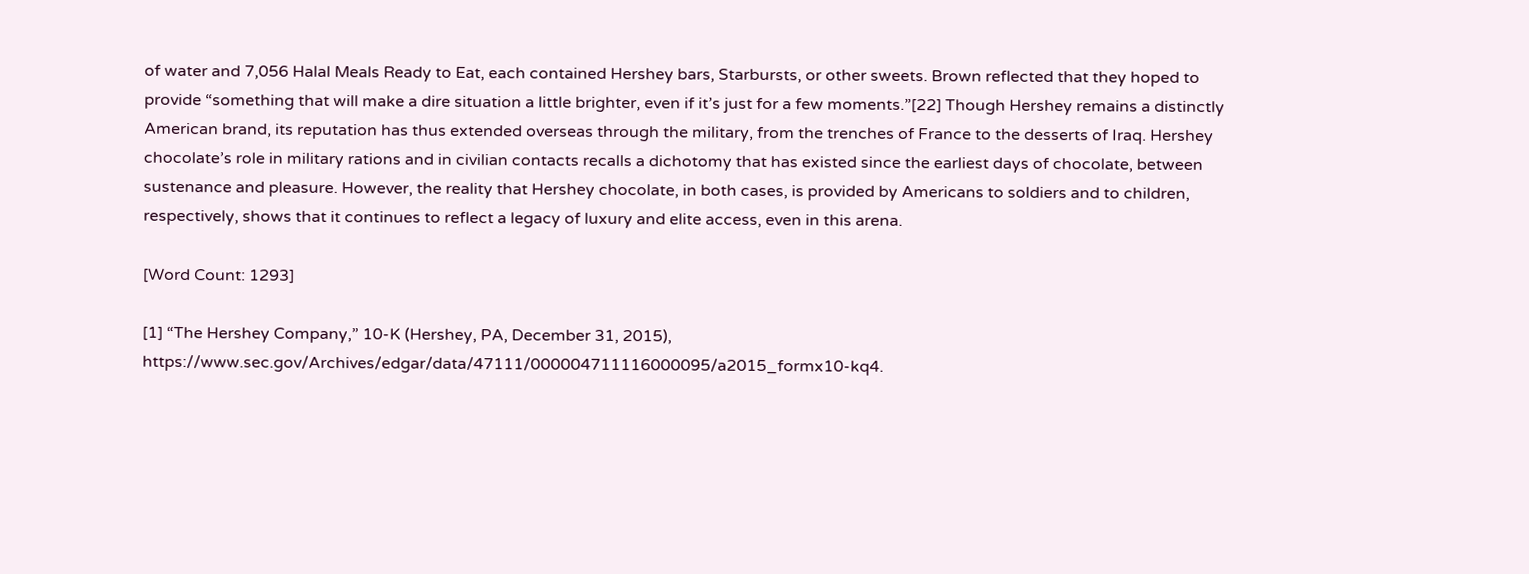of water and 7,056 Halal Meals Ready to Eat, each contained Hershey bars, Starbursts, or other sweets. Brown reflected that they hoped to provide “something that will make a dire situation a little brighter, even if it’s just for a few moments.”[22] Though Hershey remains a distinctly American brand, its reputation has thus extended overseas through the military, from the trenches of France to the desserts of Iraq. Hershey chocolate’s role in military rations and in civilian contacts recalls a dichotomy that has existed since the earliest days of chocolate, between sustenance and pleasure. However, the reality that Hershey chocolate, in both cases, is provided by Americans to soldiers and to children, respectively, shows that it continues to reflect a legacy of luxury and elite access, even in this arena.

[Word Count: 1293]

[1] “The Hershey Company,” 10-K (Hershey, PA, December 31, 2015), https://www.sec.gov/Archives/edgar/data/47111/000004711116000095/a2015_formx10-kq4.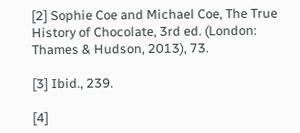[2] Sophie Coe and Michael Coe, The True History of Chocolate, 3rd ed. (London: Thames & Hudson, 2013), 73.

[3] Ibid., 239.

[4]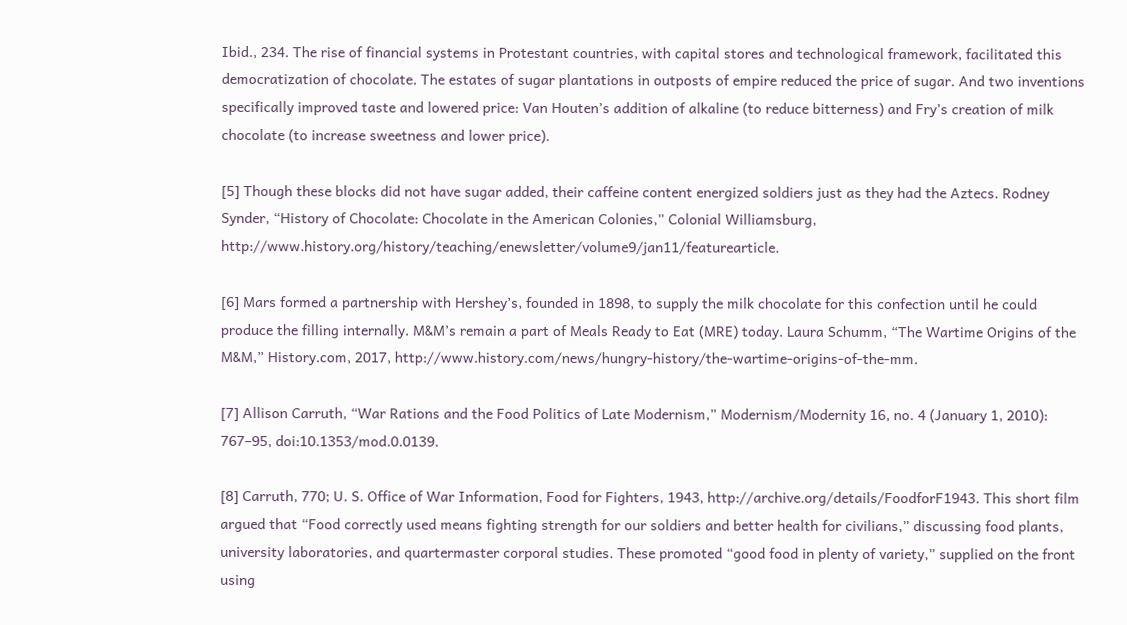Ibid., 234. The rise of financial systems in Protestant countries, with capital stores and technological framework, facilitated this democratization of chocolate. The estates of sugar plantations in outposts of empire reduced the price of sugar. And two inventions specifically improved taste and lowered price: Van Houten’s addition of alkaline (to reduce bitterness) and Fry’s creation of milk chocolate (to increase sweetness and lower price).

[5] Though these blocks did not have sugar added, their caffeine content energized soldiers just as they had the Aztecs. Rodney Synder, “History of Chocolate: Chocolate in the American Colonies,” Colonial Williamsburg, http://www.history.org/history/teaching/enewsletter/volume9/jan11/featurearticle.

[6] Mars formed a partnership with Hershey’s, founded in 1898, to supply the milk chocolate for this confection until he could produce the filling internally. M&M’s remain a part of Meals Ready to Eat (MRE) today. Laura Schumm, “The Wartime Origins of the M&M,” History.com, 2017, http://www.history.com/news/hungry-history/the-wartime-origins-of-the-mm.

[7] Allison Carruth, “War Rations and the Food Politics of Late Modernism,” Modernism/Modernity 16, no. 4 (January 1, 2010): 767–95, doi:10.1353/mod.0.0139.

[8] Carruth, 770; U. S. Office of War Information, Food for Fighters, 1943, http://archive.org/details/FoodforF1943. This short film argued that “Food correctly used means fighting strength for our soldiers and better health for civilians,” discussing food plants, university laboratories, and quartermaster corporal studies. These promoted “good food in plenty of variety,” supplied on the front using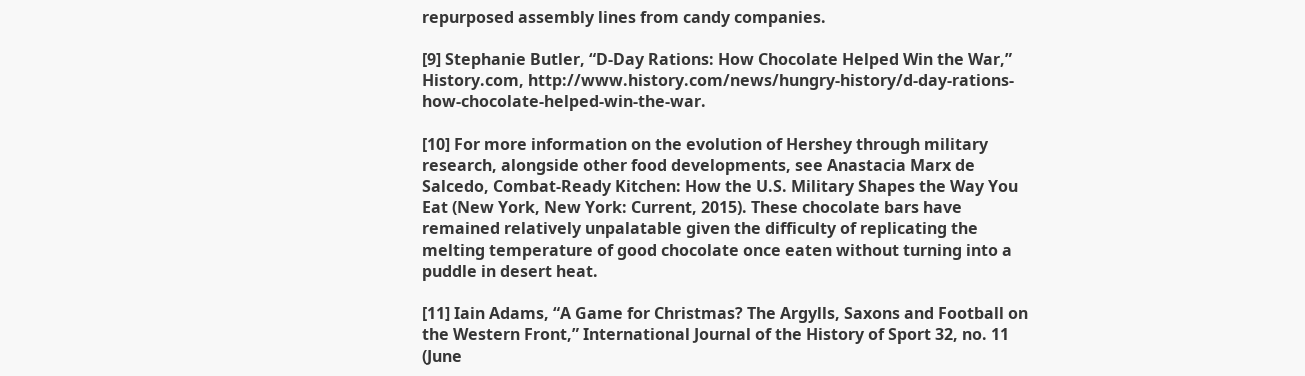repurposed assembly lines from candy companies.

[9] Stephanie Butler, “D-Day Rations: How Chocolate Helped Win the War,” History.com, http://www.history.com/news/hungry-history/d-day-rations-how-chocolate-helped-win-the-war.

[10] For more information on the evolution of Hershey through military research, alongside other food developments, see Anastacia Marx de Salcedo, Combat-Ready Kitchen: How the U.S. Military Shapes the Way You Eat (New York, New York: Current, 2015). These chocolate bars have remained relatively unpalatable given the difficulty of replicating the melting temperature of good chocolate once eaten without turning into a puddle in desert heat.

[11] Iain Adams, “A Game for Christmas? The Argylls, Saxons and Football on the Western Front,” International Journal of the History of Sport 32, no. 11 (June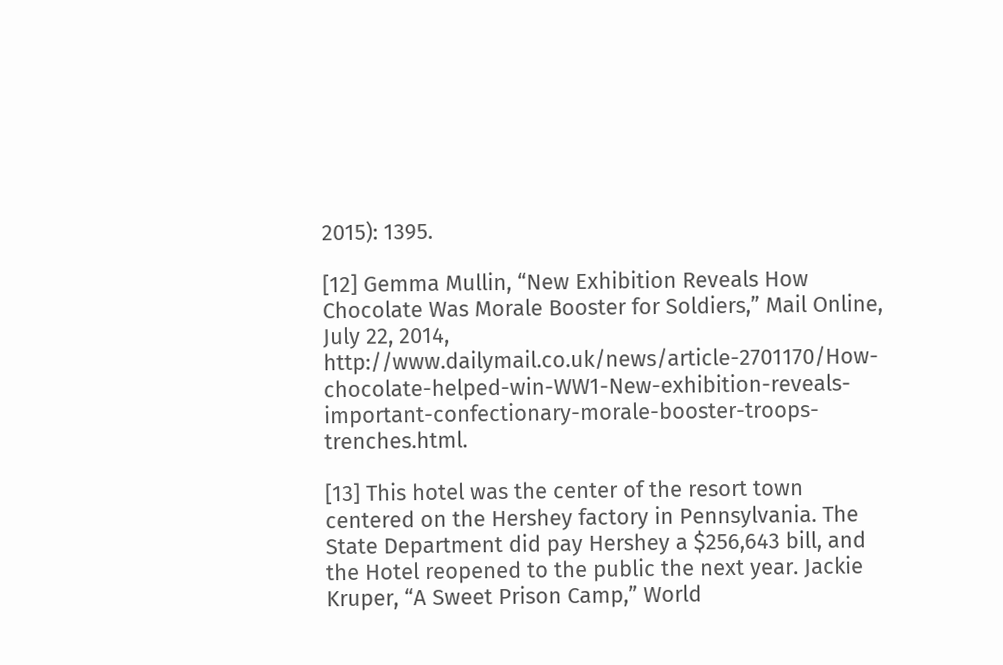2015): 1395.

[12] Gemma Mullin, “New Exhibition Reveals How Chocolate Was Morale Booster for Soldiers,” Mail Online, July 22, 2014, http://www.dailymail.co.uk/news/article-2701170/How-chocolate-helped-win-WW1-New-exhibition-reveals-important-confectionary-morale-booster-troops-trenches.html.

[13] This hotel was the center of the resort town centered on the Hershey factory in Pennsylvania. The State Department did pay Hershey a $256,643 bill, and the Hotel reopened to the public the next year. Jackie Kruper, “A Sweet Prison Camp,” World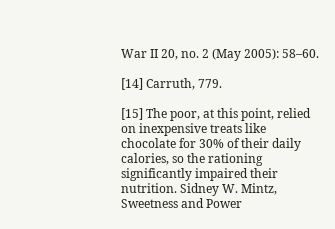War II 20, no. 2 (May 2005): 58–60.

[14] Carruth, 779.

[15] The poor, at this point, relied on inexpensive treats like chocolate for 30% of their daily calories, so the rationing significantly impaired their nutrition. Sidney W. Mintz, Sweetness and Power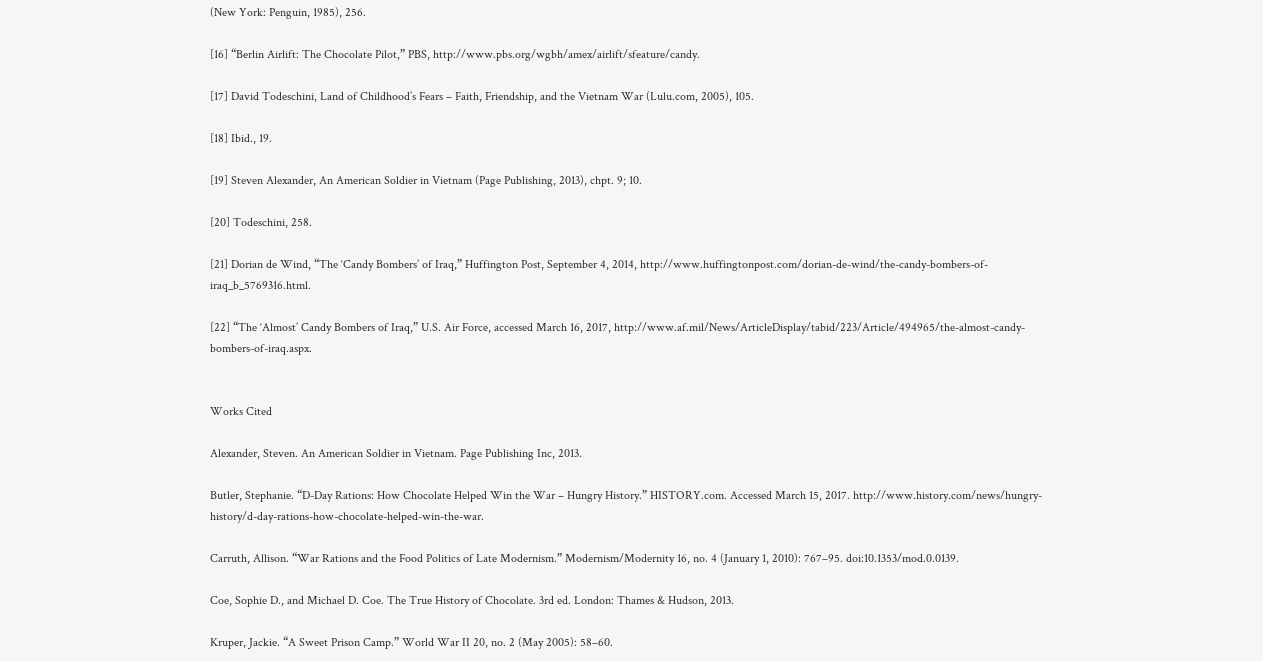(New York: Penguin, 1985), 256.

[16] “Berlin Airlift: The Chocolate Pilot,” PBS, http://www.pbs.org/wgbh/amex/airlift/sfeature/candy.

[17] David Todeschini, Land of Childhood’s Fears – Faith, Friendship, and the Vietnam War (Lulu.com, 2005), 105.

[18] Ibid., 19.

[19] Steven Alexander, An American Soldier in Vietnam (Page Publishing, 2013), chpt. 9; 10.

[20] Todeschini, 258.

[21] Dorian de Wind, “The ‘Candy Bombers’ of Iraq,” Huffington Post, September 4, 2014, http://www.huffingtonpost.com/dorian-de-wind/the-candy-bombers-of-iraq_b_5769316.html.

[22] “The ‘Almost’ Candy Bombers of Iraq,” U.S. Air Force, accessed March 16, 2017, http://www.af.mil/News/ArticleDisplay/tabid/223/Article/494965/the-almost-candy-bombers-of-iraq.aspx.


Works Cited

Alexander, Steven. An American Soldier in Vietnam. Page Publishing Inc, 2013.

Butler, Stephanie. “D-Day Rations: How Chocolate Helped Win the War – Hungry History.” HISTORY.com. Accessed March 15, 2017. http://www.history.com/news/hungry-history/d-day-rations-how-chocolate-helped-win-the-war.

Carruth, Allison. “War Rations and the Food Politics of Late Modernism.” Modernism/Modernity 16, no. 4 (January 1, 2010): 767–95. doi:10.1353/mod.0.0139.

Coe, Sophie D., and Michael D. Coe. The True History of Chocolate. 3rd ed. London: Thames & Hudson, 2013.

Kruper, Jackie. “A Sweet Prison Camp.” World War II 20, no. 2 (May 2005): 58–60.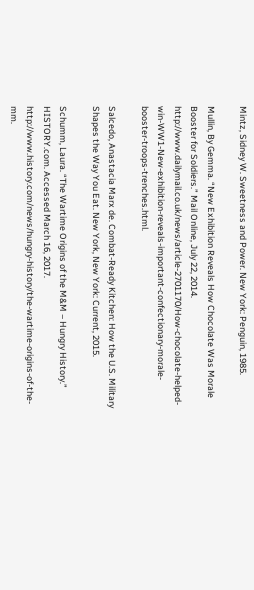Mintz, Sidney W. Sweetness and Power. New York: Penguin, 1985.

Mullin, By Gemma. “New Exhibition Reveals How Chocolate Was Morale Booster for Soldiers.” Mail Online, July 22, 2014. http://www.dailymail.co.uk/news/article-2701170/How-chocolate-helped-win-WW1-New-exhibition-reveals-important-confectionary-morale-booster-troops-trenches.html.

Salcedo, Anastacia Marx de. Combat-Ready Kitchen: How the U.S. Military Shapes the Way You Eat. New York, New York: Current, 2015.

Schumm, Laura. “The Wartime Origins of the M&M – Hungry History.” HISTORY.com. Accessed March 16, 2017. http://www.history.com/news/hungry-history/the-wartime-origins-of-the-mm.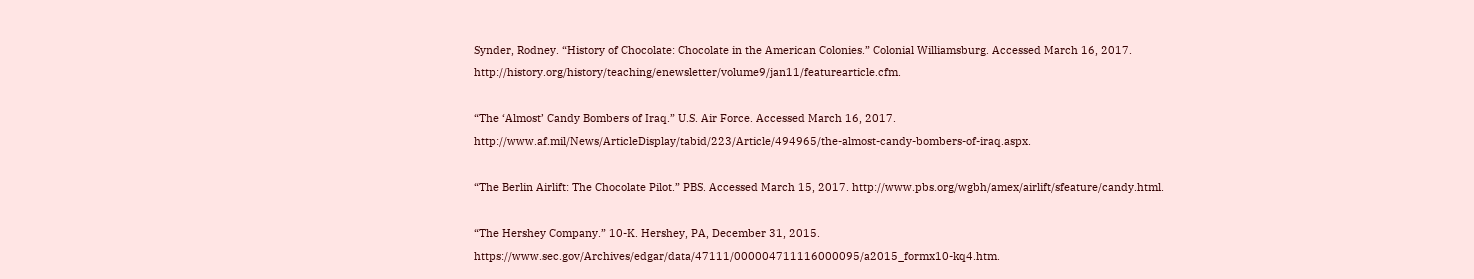Synder, Rodney. “History of Chocolate: Chocolate in the American Colonies.” Colonial Williamsburg. Accessed March 16, 2017. http://history.org/history/teaching/enewsletter/volume9/jan11/featurearticle.cfm.

“The ‘Almost’ Candy Bombers of Iraq.” U.S. Air Force. Accessed March 16, 2017. http://www.af.mil/News/ArticleDisplay/tabid/223/Article/494965/the-almost-candy-bombers-of-iraq.aspx.

“The Berlin Airlift: The Chocolate Pilot.” PBS. Accessed March 15, 2017. http://www.pbs.org/wgbh/amex/airlift/sfeature/candy.html.

“The Hershey Company.” 10-K. Hershey, PA, December 31, 2015. https://www.sec.gov/Archives/edgar/data/47111/000004711116000095/a2015_formx10-kq4.htm.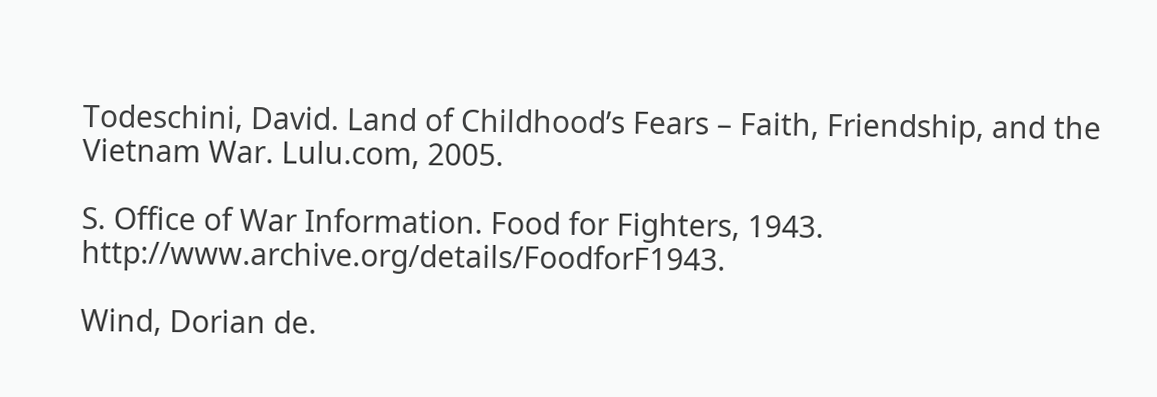Todeschini, David. Land of Childhood’s Fears – Faith, Friendship, and the Vietnam War. Lulu.com, 2005.

S. Office of War Information. Food for Fighters, 1943. http://www.archive.org/details/FoodforF1943.

Wind, Dorian de.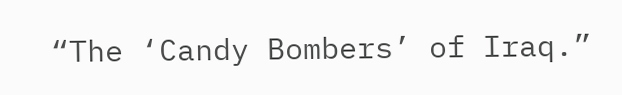“The ‘Candy Bombers’ of Iraq.”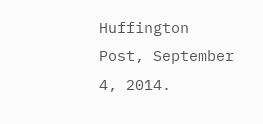Huffington Post, September 4, 2014.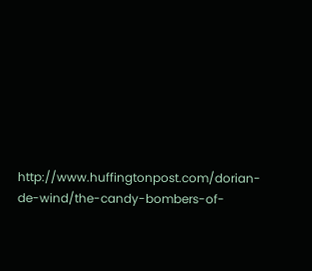http://www.huffingtonpost.com/dorian-de-wind/the-candy-bombers-of-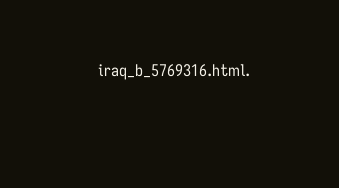iraq_b_5769316.html.